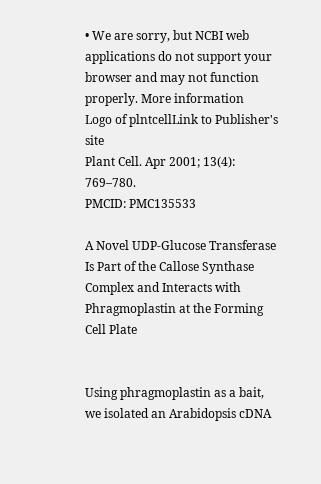• We are sorry, but NCBI web applications do not support your browser and may not function properly. More information
Logo of plntcellLink to Publisher's site
Plant Cell. Apr 2001; 13(4): 769–780.
PMCID: PMC135533

A Novel UDP-Glucose Transferase Is Part of the Callose Synthase Complex and Interacts with Phragmoplastin at the Forming Cell Plate


Using phragmoplastin as a bait, we isolated an Arabidopsis cDNA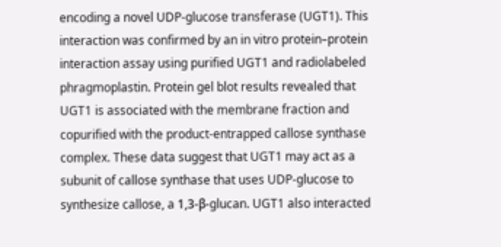encoding a novel UDP-glucose transferase (UGT1). This interaction was confirmed by an in vitro protein–protein interaction assay using purified UGT1 and radiolabeled phragmoplastin. Protein gel blot results revealed that UGT1 is associated with the membrane fraction and copurified with the product-entrapped callose synthase complex. These data suggest that UGT1 may act as a subunit of callose synthase that uses UDP-glucose to synthesize callose, a 1,3-β-glucan. UGT1 also interacted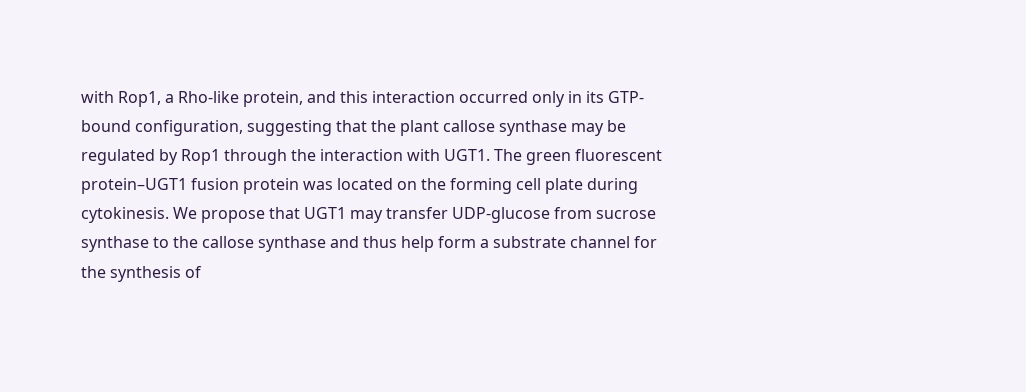with Rop1, a Rho-like protein, and this interaction occurred only in its GTP-bound configuration, suggesting that the plant callose synthase may be regulated by Rop1 through the interaction with UGT1. The green fluorescent protein–UGT1 fusion protein was located on the forming cell plate during cytokinesis. We propose that UGT1 may transfer UDP-glucose from sucrose synthase to the callose synthase and thus help form a substrate channel for the synthesis of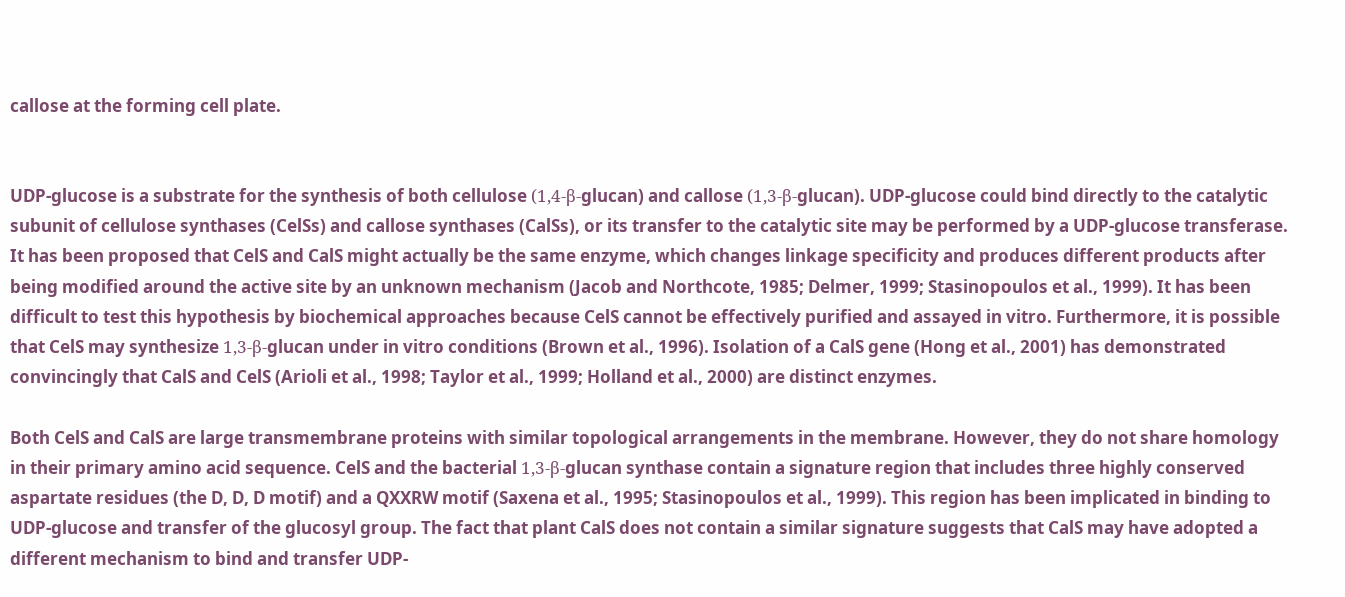callose at the forming cell plate.


UDP-glucose is a substrate for the synthesis of both cellulose (1,4-β-glucan) and callose (1,3-β-glucan). UDP-glucose could bind directly to the catalytic subunit of cellulose synthases (CelSs) and callose synthases (CalSs), or its transfer to the catalytic site may be performed by a UDP-glucose transferase. It has been proposed that CelS and CalS might actually be the same enzyme, which changes linkage specificity and produces different products after being modified around the active site by an unknown mechanism (Jacob and Northcote, 1985; Delmer, 1999; Stasinopoulos et al., 1999). It has been difficult to test this hypothesis by biochemical approaches because CelS cannot be effectively purified and assayed in vitro. Furthermore, it is possible that CelS may synthesize 1,3-β-glucan under in vitro conditions (Brown et al., 1996). Isolation of a CalS gene (Hong et al., 2001) has demonstrated convincingly that CalS and CelS (Arioli et al., 1998; Taylor et al., 1999; Holland et al., 2000) are distinct enzymes.

Both CelS and CalS are large transmembrane proteins with similar topological arrangements in the membrane. However, they do not share homology in their primary amino acid sequence. CelS and the bacterial 1,3-β-glucan synthase contain a signature region that includes three highly conserved aspartate residues (the D, D, D motif) and a QXXRW motif (Saxena et al., 1995; Stasinopoulos et al., 1999). This region has been implicated in binding to UDP-glucose and transfer of the glucosyl group. The fact that plant CalS does not contain a similar signature suggests that CalS may have adopted a different mechanism to bind and transfer UDP-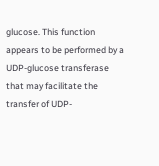glucose. This function appears to be performed by a UDP-glucose transferase that may facilitate the transfer of UDP-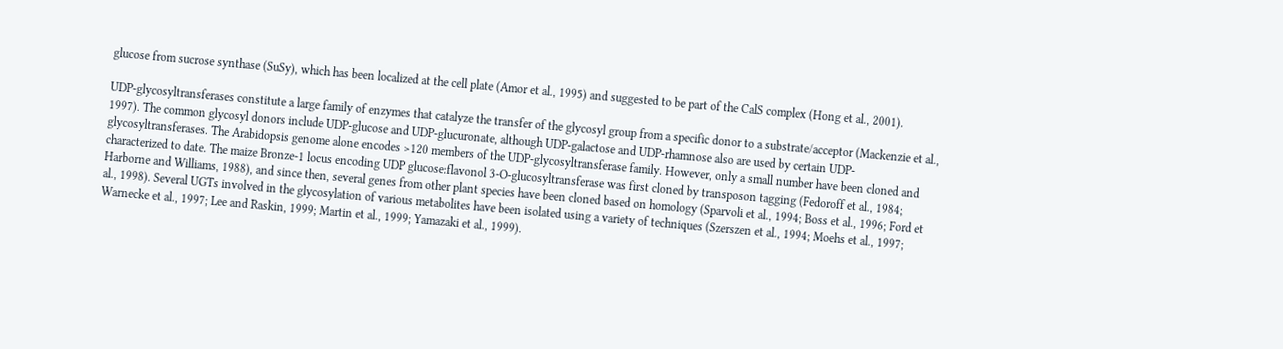glucose from sucrose synthase (SuSy), which has been localized at the cell plate (Amor et al., 1995) and suggested to be part of the CalS complex (Hong et al., 2001).

UDP-glycosyltransferases constitute a large family of enzymes that catalyze the transfer of the glycosyl group from a specific donor to a substrate/acceptor (Mackenzie et al., 1997). The common glycosyl donors include UDP-glucose and UDP-glucuronate, although UDP-galactose and UDP-rhamnose also are used by certain UDP-glycosyltransferases. The Arabidopsis genome alone encodes >120 members of the UDP-glycosyltransferase family. However, only a small number have been cloned and characterized to date. The maize Bronze-1 locus encoding UDP glucose:flavonol 3-O-glucosyltransferase was first cloned by transposon tagging (Fedoroff et al., 1984; Harborne and Williams, 1988), and since then, several genes from other plant species have been cloned based on homology (Sparvoli et al., 1994; Boss et al., 1996; Ford et al., 1998). Several UGTs involved in the glycosylation of various metabolites have been isolated using a variety of techniques (Szerszen et al., 1994; Moehs et al., 1997; Warnecke et al., 1997; Lee and Raskin, 1999; Martin et al., 1999; Yamazaki et al., 1999).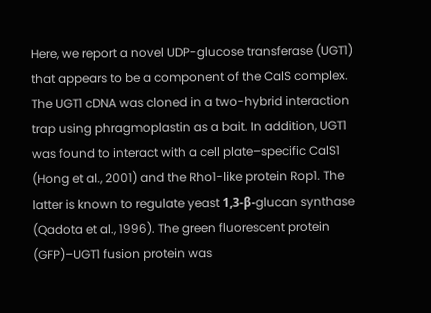Here, we report a novel UDP-glucose transferase (UGT1) that appears to be a component of the CalS complex. The UGT1 cDNA was cloned in a two-hybrid interaction trap using phragmoplastin as a bait. In addition, UGT1 was found to interact with a cell plate–specific CalS1 (Hong et al., 2001) and the Rho1-like protein Rop1. The latter is known to regulate yeast 1,3-β-glucan synthase (Qadota et al., 1996). The green fluorescent protein (GFP)–UGT1 fusion protein was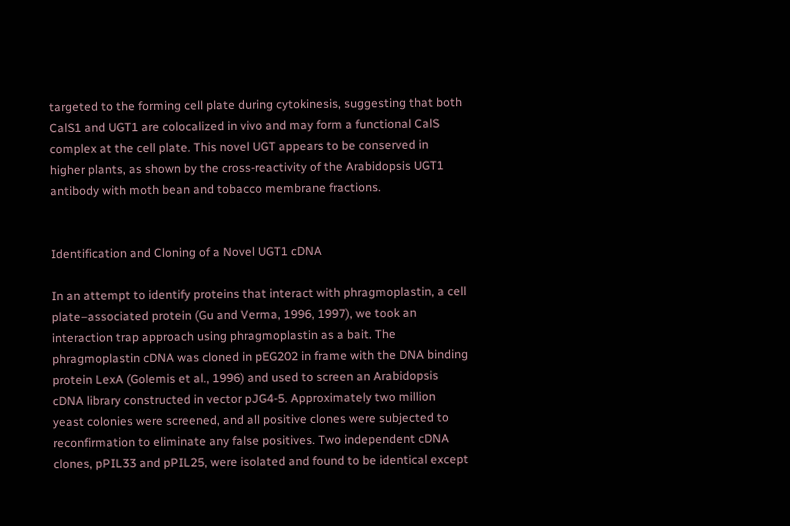targeted to the forming cell plate during cytokinesis, suggesting that both CalS1 and UGT1 are colocalized in vivo and may form a functional CalS complex at the cell plate. This novel UGT appears to be conserved in higher plants, as shown by the cross-reactivity of the Arabidopsis UGT1 antibody with moth bean and tobacco membrane fractions.


Identification and Cloning of a Novel UGT1 cDNA

In an attempt to identify proteins that interact with phragmoplastin, a cell plate–associated protein (Gu and Verma, 1996, 1997), we took an interaction trap approach using phragmoplastin as a bait. The phragmoplastin cDNA was cloned in pEG202 in frame with the DNA binding protein LexA (Golemis et al., 1996) and used to screen an Arabidopsis cDNA library constructed in vector pJG4-5. Approximately two million yeast colonies were screened, and all positive clones were subjected to reconfirmation to eliminate any false positives. Two independent cDNA clones, pPIL33 and pPIL25, were isolated and found to be identical except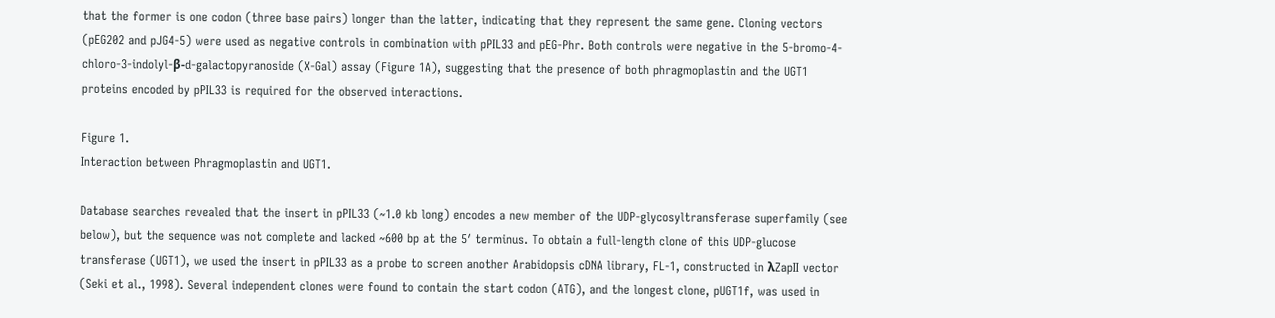that the former is one codon (three base pairs) longer than the latter, indicating that they represent the same gene. Cloning vectors (pEG202 and pJG4-5) were used as negative controls in combination with pPIL33 and pEG-Phr. Both controls were negative in the 5-bromo-4-chloro-3-indolyl-β-d-galactopyranoside (X-Gal) assay (Figure 1A), suggesting that the presence of both phragmoplastin and the UGT1 proteins encoded by pPIL33 is required for the observed interactions.

Figure 1.
Interaction between Phragmoplastin and UGT1.

Database searches revealed that the insert in pPIL33 (~1.0 kb long) encodes a new member of the UDP-glycosyltransferase superfamily (see below), but the sequence was not complete and lacked ~600 bp at the 5′ terminus. To obtain a full-length clone of this UDP-glucose transferase (UGT1), we used the insert in pPIL33 as a probe to screen another Arabidopsis cDNA library, FL-1, constructed in λZapII vector (Seki et al., 1998). Several independent clones were found to contain the start codon (ATG), and the longest clone, pUGT1f, was used in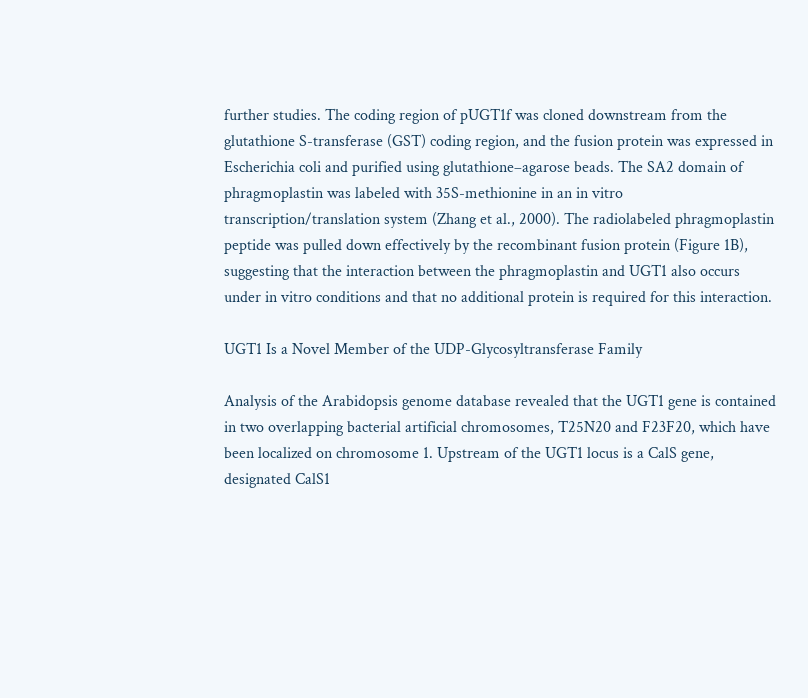further studies. The coding region of pUGT1f was cloned downstream from the glutathione S-transferase (GST) coding region, and the fusion protein was expressed in Escherichia coli and purified using glutathione–agarose beads. The SA2 domain of phragmoplastin was labeled with 35S-methionine in an in vitro transcription/translation system (Zhang et al., 2000). The radiolabeled phragmoplastin peptide was pulled down effectively by the recombinant fusion protein (Figure 1B), suggesting that the interaction between the phragmoplastin and UGT1 also occurs under in vitro conditions and that no additional protein is required for this interaction.

UGT1 Is a Novel Member of the UDP-Glycosyltransferase Family

Analysis of the Arabidopsis genome database revealed that the UGT1 gene is contained in two overlapping bacterial artificial chromosomes, T25N20 and F23F20, which have been localized on chromosome 1. Upstream of the UGT1 locus is a CalS gene, designated CalS1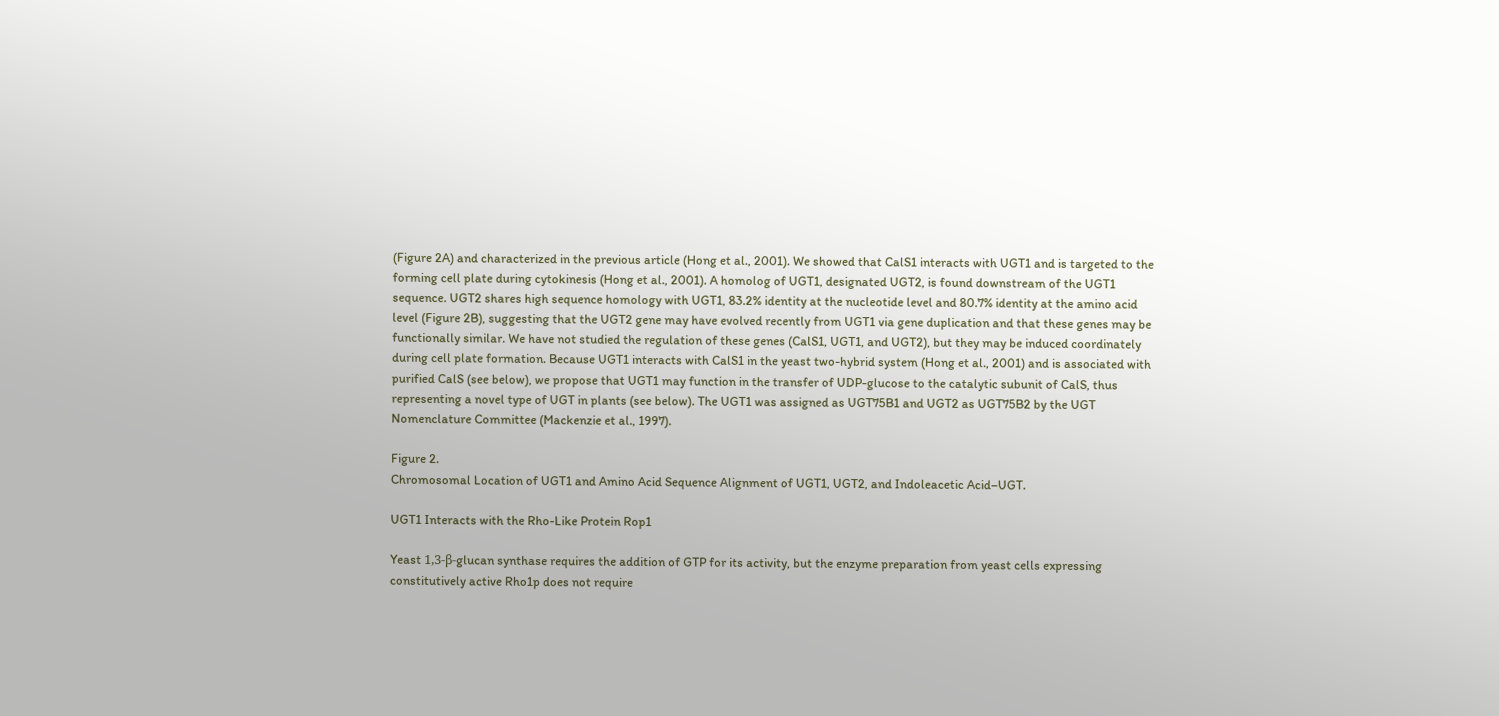(Figure 2A) and characterized in the previous article (Hong et al., 2001). We showed that CalS1 interacts with UGT1 and is targeted to the forming cell plate during cytokinesis (Hong et al., 2001). A homolog of UGT1, designated UGT2, is found downstream of the UGT1 sequence. UGT2 shares high sequence homology with UGT1, 83.2% identity at the nucleotide level and 80.7% identity at the amino acid level (Figure 2B), suggesting that the UGT2 gene may have evolved recently from UGT1 via gene duplication and that these genes may be functionally similar. We have not studied the regulation of these genes (CalS1, UGT1, and UGT2), but they may be induced coordinately during cell plate formation. Because UGT1 interacts with CalS1 in the yeast two-hybrid system (Hong et al., 2001) and is associated with purified CalS (see below), we propose that UGT1 may function in the transfer of UDP-glucose to the catalytic subunit of CalS, thus representing a novel type of UGT in plants (see below). The UGT1 was assigned as UGT75B1 and UGT2 as UGT75B2 by the UGT Nomenclature Committee (Mackenzie et al., 1997).

Figure 2.
Chromosomal Location of UGT1 and Amino Acid Sequence Alignment of UGT1, UGT2, and Indoleacetic Acid–UGT.

UGT1 Interacts with the Rho-Like Protein Rop1

Yeast 1,3-β-glucan synthase requires the addition of GTP for its activity, but the enzyme preparation from yeast cells expressing constitutively active Rho1p does not require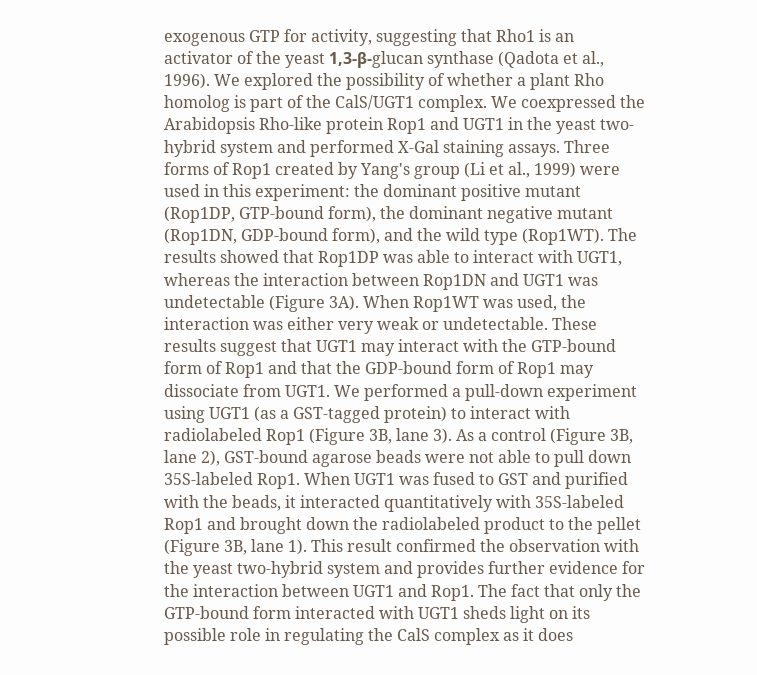exogenous GTP for activity, suggesting that Rho1 is an activator of the yeast 1,3-β-glucan synthase (Qadota et al., 1996). We explored the possibility of whether a plant Rho homolog is part of the CalS/UGT1 complex. We coexpressed the Arabidopsis Rho-like protein Rop1 and UGT1 in the yeast two-hybrid system and performed X-Gal staining assays. Three forms of Rop1 created by Yang's group (Li et al., 1999) were used in this experiment: the dominant positive mutant (Rop1DP, GTP-bound form), the dominant negative mutant (Rop1DN, GDP-bound form), and the wild type (Rop1WT). The results showed that Rop1DP was able to interact with UGT1, whereas the interaction between Rop1DN and UGT1 was undetectable (Figure 3A). When Rop1WT was used, the interaction was either very weak or undetectable. These results suggest that UGT1 may interact with the GTP-bound form of Rop1 and that the GDP-bound form of Rop1 may dissociate from UGT1. We performed a pull-down experiment using UGT1 (as a GST-tagged protein) to interact with radiolabeled Rop1 (Figure 3B, lane 3). As a control (Figure 3B, lane 2), GST-bound agarose beads were not able to pull down 35S-labeled Rop1. When UGT1 was fused to GST and purified with the beads, it interacted quantitatively with 35S-labeled Rop1 and brought down the radiolabeled product to the pellet (Figure 3B, lane 1). This result confirmed the observation with the yeast two-hybrid system and provides further evidence for the interaction between UGT1 and Rop1. The fact that only the GTP-bound form interacted with UGT1 sheds light on its possible role in regulating the CalS complex as it does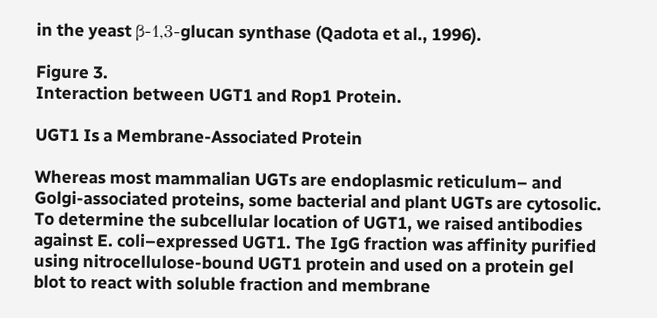in the yeast β-1,3-glucan synthase (Qadota et al., 1996).

Figure 3.
Interaction between UGT1 and Rop1 Protein.

UGT1 Is a Membrane-Associated Protein

Whereas most mammalian UGTs are endoplasmic reticulum– and Golgi-associated proteins, some bacterial and plant UGTs are cytosolic. To determine the subcellular location of UGT1, we raised antibodies against E. coli–expressed UGT1. The IgG fraction was affinity purified using nitrocellulose-bound UGT1 protein and used on a protein gel blot to react with soluble fraction and membrane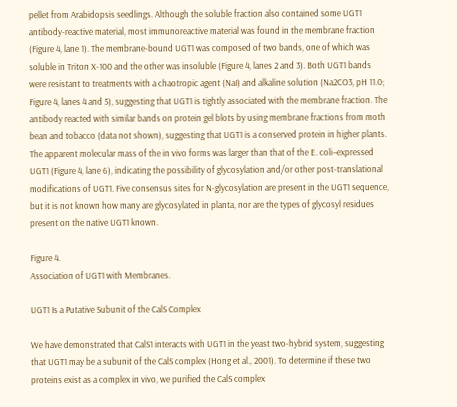pellet from Arabidopsis seedlings. Although the soluble fraction also contained some UGT1 antibody-reactive material, most immunoreactive material was found in the membrane fraction (Figure 4, lane 1). The membrane-bound UGT1 was composed of two bands, one of which was soluble in Triton X-100 and the other was insoluble (Figure 4, lanes 2 and 3). Both UGT1 bands were resistant to treatments with a chaotropic agent (NaI) and alkaline solution (Na2CO3, pH 11.0; Figure 4, lanes 4 and 5), suggesting that UGT1 is tightly associated with the membrane fraction. The antibody reacted with similar bands on protein gel blots by using membrane fractions from moth bean and tobacco (data not shown), suggesting that UGT1 is a conserved protein in higher plants. The apparent molecular mass of the in vivo forms was larger than that of the E. coli–expressed UGT1 (Figure 4, lane 6), indicating the possibility of glycosylation and/or other post-translational modifications of UGT1. Five consensus sites for N-glycosylation are present in the UGT1 sequence, but it is not known how many are glycosylated in planta, nor are the types of glycosyl residues present on the native UGT1 known.

Figure 4.
Association of UGT1 with Membranes.

UGT1 Is a Putative Subunit of the CalS Complex

We have demonstrated that CalS1 interacts with UGT1 in the yeast two-hybrid system, suggesting that UGT1 may be a subunit of the CalS complex (Hong et al., 2001). To determine if these two proteins exist as a complex in vivo, we purified the CalS complex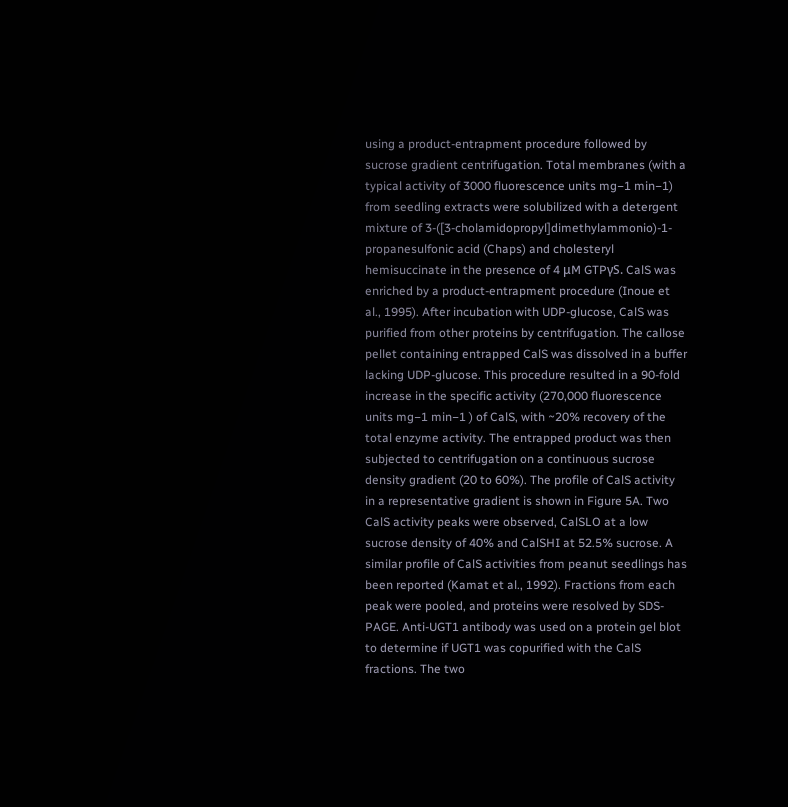using a product-entrapment procedure followed by sucrose gradient centrifugation. Total membranes (with a typical activity of 3000 fluorescence units mg−1 min−1) from seedling extracts were solubilized with a detergent mixture of 3-([3-cholamidopropyl]dimethylammonio)-1-propanesulfonic acid (Chaps) and cholesteryl hemisuccinate in the presence of 4 μM GTPγS. CalS was enriched by a product-entrapment procedure (Inoue et al., 1995). After incubation with UDP-glucose, CalS was purified from other proteins by centrifugation. The callose pellet containing entrapped CalS was dissolved in a buffer lacking UDP-glucose. This procedure resulted in a 90-fold increase in the specific activity (270,000 fluorescence units mg−1 min−1 ) of CalS, with ~20% recovery of the total enzyme activity. The entrapped product was then subjected to centrifugation on a continuous sucrose density gradient (20 to 60%). The profile of CalS activity in a representative gradient is shown in Figure 5A. Two CalS activity peaks were observed, CalSLO at a low sucrose density of 40% and CalSHI at 52.5% sucrose. A similar profile of CalS activities from peanut seedlings has been reported (Kamat et al., 1992). Fractions from each peak were pooled, and proteins were resolved by SDS-PAGE. Anti-UGT1 antibody was used on a protein gel blot to determine if UGT1 was copurified with the CalS fractions. The two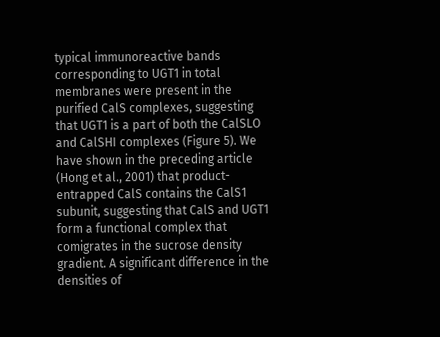typical immunoreactive bands corresponding to UGT1 in total membranes were present in the purified CalS complexes, suggesting that UGT1 is a part of both the CalSLO and CalSHI complexes (Figure 5). We have shown in the preceding article (Hong et al., 2001) that product-entrapped CalS contains the CalS1 subunit, suggesting that CalS and UGT1 form a functional complex that comigrates in the sucrose density gradient. A significant difference in the densities of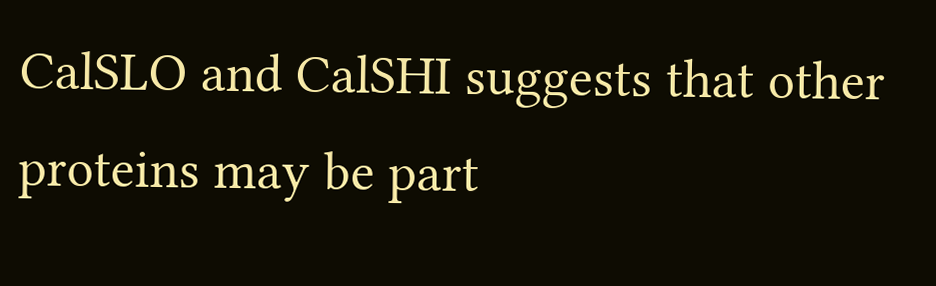CalSLO and CalSHI suggests that other proteins may be part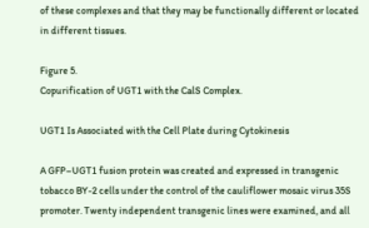of these complexes and that they may be functionally different or located in different tissues.

Figure 5.
Copurification of UGT1 with the CalS Complex.

UGT1 Is Associated with the Cell Plate during Cytokinesis

A GFP–UGT1 fusion protein was created and expressed in transgenic tobacco BY-2 cells under the control of the cauliflower mosaic virus 35S promoter. Twenty independent transgenic lines were examined, and all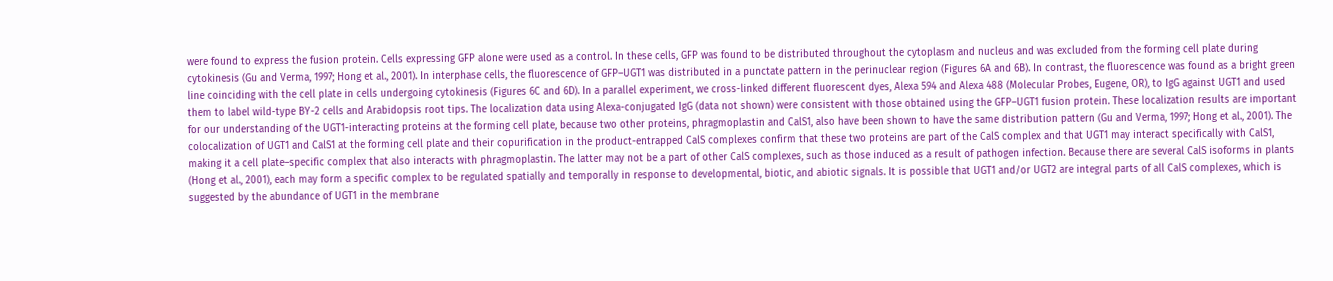were found to express the fusion protein. Cells expressing GFP alone were used as a control. In these cells, GFP was found to be distributed throughout the cytoplasm and nucleus and was excluded from the forming cell plate during cytokinesis (Gu and Verma, 1997; Hong et al., 2001). In interphase cells, the fluorescence of GFP–UGT1 was distributed in a punctate pattern in the perinuclear region (Figures 6A and 6B). In contrast, the fluorescence was found as a bright green line coinciding with the cell plate in cells undergoing cytokinesis (Figures 6C and 6D). In a parallel experiment, we cross-linked different fluorescent dyes, Alexa 594 and Alexa 488 (Molecular Probes, Eugene, OR), to IgG against UGT1 and used them to label wild-type BY-2 cells and Arabidopsis root tips. The localization data using Alexa-conjugated IgG (data not shown) were consistent with those obtained using the GFP–UGT1 fusion protein. These localization results are important for our understanding of the UGT1-interacting proteins at the forming cell plate, because two other proteins, phragmoplastin and CalS1, also have been shown to have the same distribution pattern (Gu and Verma, 1997; Hong et al., 2001). The colocalization of UGT1 and CalS1 at the forming cell plate and their copurification in the product-entrapped CalS complexes confirm that these two proteins are part of the CalS complex and that UGT1 may interact specifically with CalS1, making it a cell plate–specific complex that also interacts with phragmoplastin. The latter may not be a part of other CalS complexes, such as those induced as a result of pathogen infection. Because there are several CalS isoforms in plants (Hong et al., 2001), each may form a specific complex to be regulated spatially and temporally in response to developmental, biotic, and abiotic signals. It is possible that UGT1 and/or UGT2 are integral parts of all CalS complexes, which is suggested by the abundance of UGT1 in the membrane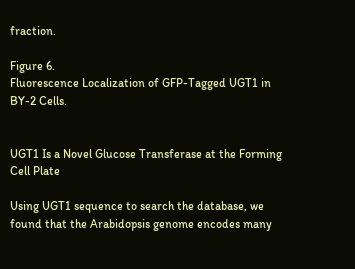fraction.

Figure 6.
Fluorescence Localization of GFP-Tagged UGT1 in BY-2 Cells.


UGT1 Is a Novel Glucose Transferase at the Forming Cell Plate

Using UGT1 sequence to search the database, we found that the Arabidopsis genome encodes many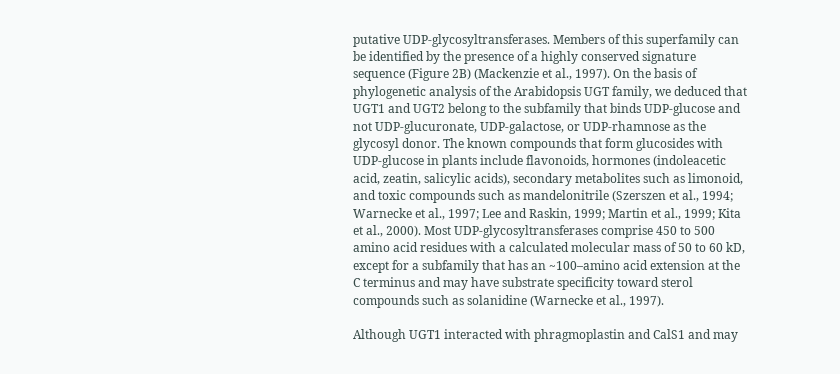putative UDP-glycosyltransferases. Members of this superfamily can be identified by the presence of a highly conserved signature sequence (Figure 2B) (Mackenzie et al., 1997). On the basis of phylogenetic analysis of the Arabidopsis UGT family, we deduced that UGT1 and UGT2 belong to the subfamily that binds UDP-glucose and not UDP-glucuronate, UDP-galactose, or UDP-rhamnose as the glycosyl donor. The known compounds that form glucosides with UDP-glucose in plants include flavonoids, hormones (indoleacetic acid, zeatin, salicylic acids), secondary metabolites such as limonoid, and toxic compounds such as mandelonitrile (Szerszen et al., 1994; Warnecke et al., 1997; Lee and Raskin, 1999; Martin et al., 1999; Kita et al., 2000). Most UDP-glycosyltransferases comprise 450 to 500 amino acid residues with a calculated molecular mass of 50 to 60 kD, except for a subfamily that has an ~100–amino acid extension at the C terminus and may have substrate specificity toward sterol compounds such as solanidine (Warnecke et al., 1997).

Although UGT1 interacted with phragmoplastin and CalS1 and may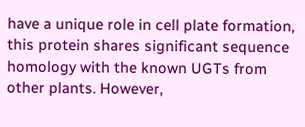have a unique role in cell plate formation, this protein shares significant sequence homology with the known UGTs from other plants. However,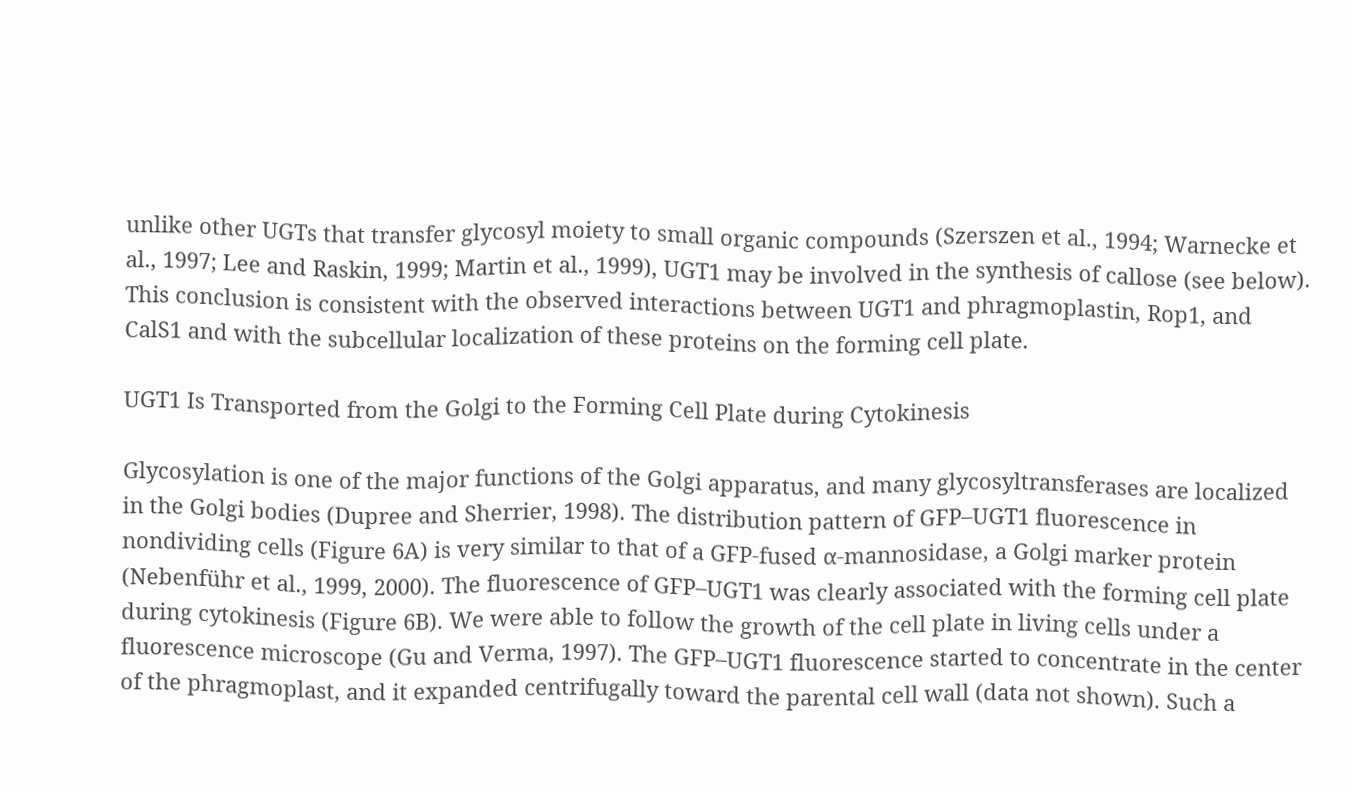unlike other UGTs that transfer glycosyl moiety to small organic compounds (Szerszen et al., 1994; Warnecke et al., 1997; Lee and Raskin, 1999; Martin et al., 1999), UGT1 may be involved in the synthesis of callose (see below). This conclusion is consistent with the observed interactions between UGT1 and phragmoplastin, Rop1, and CalS1 and with the subcellular localization of these proteins on the forming cell plate.

UGT1 Is Transported from the Golgi to the Forming Cell Plate during Cytokinesis

Glycosylation is one of the major functions of the Golgi apparatus, and many glycosyltransferases are localized in the Golgi bodies (Dupree and Sherrier, 1998). The distribution pattern of GFP–UGT1 fluorescence in nondividing cells (Figure 6A) is very similar to that of a GFP-fused α-mannosidase, a Golgi marker protein (Nebenführ et al., 1999, 2000). The fluorescence of GFP–UGT1 was clearly associated with the forming cell plate during cytokinesis (Figure 6B). We were able to follow the growth of the cell plate in living cells under a fluorescence microscope (Gu and Verma, 1997). The GFP–UGT1 fluorescence started to concentrate in the center of the phragmoplast, and it expanded centrifugally toward the parental cell wall (data not shown). Such a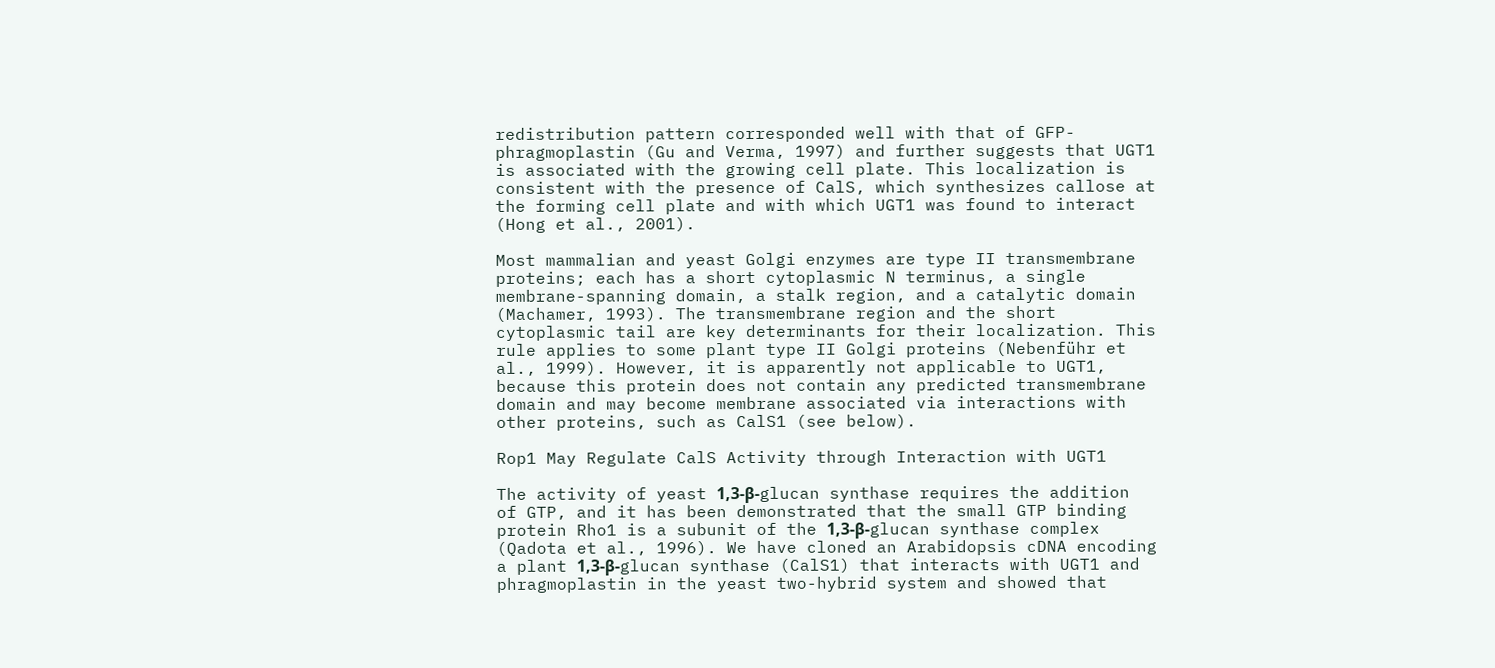redistribution pattern corresponded well with that of GFP-phragmoplastin (Gu and Verma, 1997) and further suggests that UGT1 is associated with the growing cell plate. This localization is consistent with the presence of CalS, which synthesizes callose at the forming cell plate and with which UGT1 was found to interact (Hong et al., 2001).

Most mammalian and yeast Golgi enzymes are type II transmembrane proteins; each has a short cytoplasmic N terminus, a single membrane-spanning domain, a stalk region, and a catalytic domain (Machamer, 1993). The transmembrane region and the short cytoplasmic tail are key determinants for their localization. This rule applies to some plant type II Golgi proteins (Nebenführ et al., 1999). However, it is apparently not applicable to UGT1, because this protein does not contain any predicted transmembrane domain and may become membrane associated via interactions with other proteins, such as CalS1 (see below).

Rop1 May Regulate CalS Activity through Interaction with UGT1

The activity of yeast 1,3-β-glucan synthase requires the addition of GTP, and it has been demonstrated that the small GTP binding protein Rho1 is a subunit of the 1,3-β-glucan synthase complex (Qadota et al., 1996). We have cloned an Arabidopsis cDNA encoding a plant 1,3-β-glucan synthase (CalS1) that interacts with UGT1 and phragmoplastin in the yeast two-hybrid system and showed that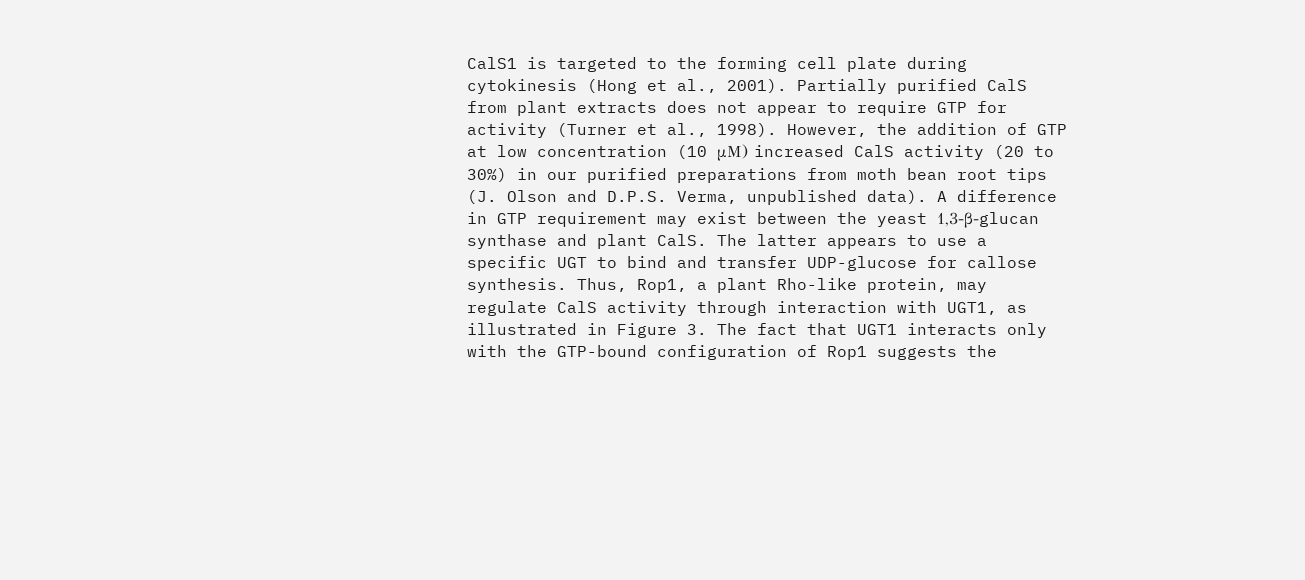CalS1 is targeted to the forming cell plate during cytokinesis (Hong et al., 2001). Partially purified CalS from plant extracts does not appear to require GTP for activity (Turner et al., 1998). However, the addition of GTP at low concentration (10 μM) increased CalS activity (20 to 30%) in our purified preparations from moth bean root tips (J. Olson and D.P.S. Verma, unpublished data). A difference in GTP requirement may exist between the yeast 1,3-β-glucan synthase and plant CalS. The latter appears to use a specific UGT to bind and transfer UDP-glucose for callose synthesis. Thus, Rop1, a plant Rho-like protein, may regulate CalS activity through interaction with UGT1, as illustrated in Figure 3. The fact that UGT1 interacts only with the GTP-bound configuration of Rop1 suggests the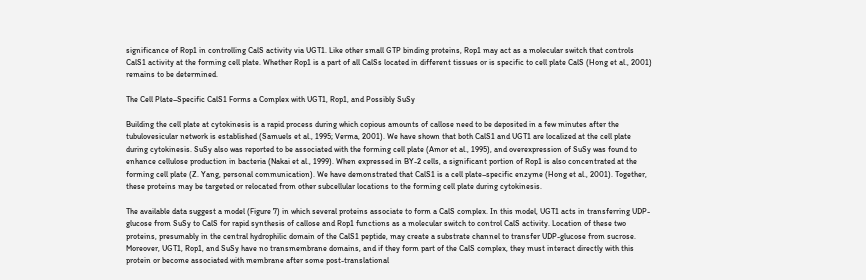significance of Rop1 in controlling CalS activity via UGT1. Like other small GTP binding proteins, Rop1 may act as a molecular switch that controls CalS1 activity at the forming cell plate. Whether Rop1 is a part of all CalSs located in different tissues or is specific to cell plate CalS (Hong et al., 2001) remains to be determined.

The Cell Plate–Specific CalS1 Forms a Complex with UGT1, Rop1, and Possibly SuSy

Building the cell plate at cytokinesis is a rapid process during which copious amounts of callose need to be deposited in a few minutes after the tubulovesicular network is established (Samuels et al., 1995; Verma, 2001). We have shown that both CalS1 and UGT1 are localized at the cell plate during cytokinesis. SuSy also was reported to be associated with the forming cell plate (Amor et al., 1995), and overexpression of SuSy was found to enhance cellulose production in bacteria (Nakai et al., 1999). When expressed in BY-2 cells, a significant portion of Rop1 is also concentrated at the forming cell plate (Z. Yang, personal communication). We have demonstrated that CalS1 is a cell plate–specific enzyme (Hong et al., 2001). Together, these proteins may be targeted or relocated from other subcellular locations to the forming cell plate during cytokinesis.

The available data suggest a model (Figure 7) in which several proteins associate to form a CalS complex. In this model, UGT1 acts in transferring UDP-glucose from SuSy to CalS for rapid synthesis of callose and Rop1 functions as a molecular switch to control CalS activity. Location of these two proteins, presumably in the central hydrophilic domain of the CalS1 peptide, may create a substrate channel to transfer UDP-glucose from sucrose. Moreover, UGT1, Rop1, and SuSy have no transmembrane domains, and if they form part of the CalS complex, they must interact directly with this protein or become associated with membrane after some post-translational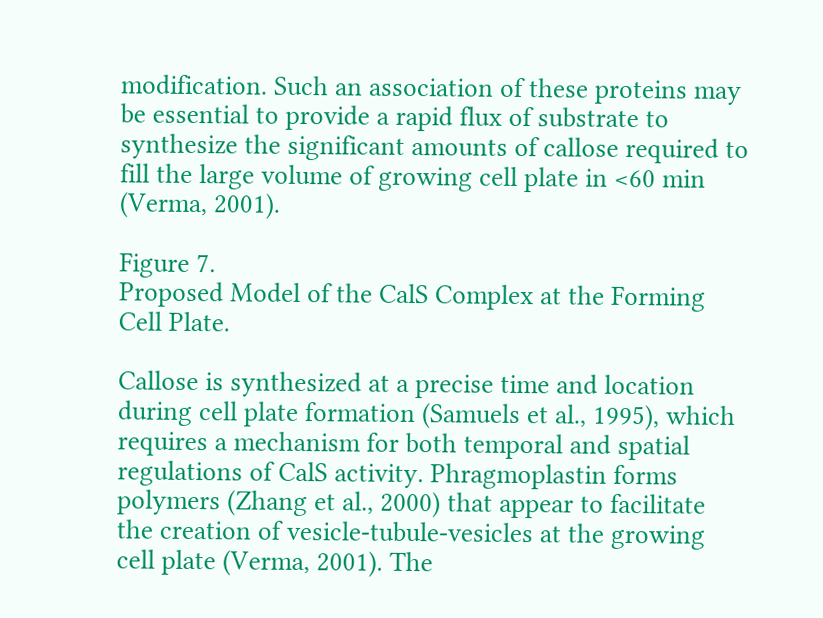modification. Such an association of these proteins may be essential to provide a rapid flux of substrate to synthesize the significant amounts of callose required to fill the large volume of growing cell plate in <60 min (Verma, 2001).

Figure 7.
Proposed Model of the CalS Complex at the Forming Cell Plate.

Callose is synthesized at a precise time and location during cell plate formation (Samuels et al., 1995), which requires a mechanism for both temporal and spatial regulations of CalS activity. Phragmoplastin forms polymers (Zhang et al., 2000) that appear to facilitate the creation of vesicle-tubule-vesicles at the growing cell plate (Verma, 2001). The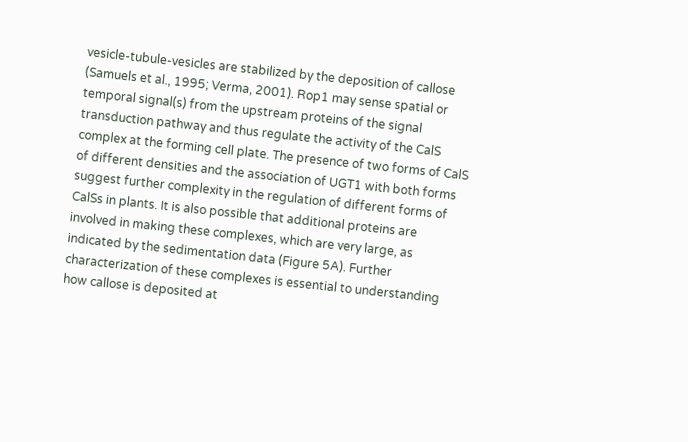vesicle-tubule-vesicles are stabilized by the deposition of callose (Samuels et al., 1995; Verma, 2001). Rop1 may sense spatial or temporal signal(s) from the upstream proteins of the signal transduction pathway and thus regulate the activity of the CalS complex at the forming cell plate. The presence of two forms of CalS of different densities and the association of UGT1 with both forms suggest further complexity in the regulation of different forms of CalSs in plants. It is also possible that additional proteins are involved in making these complexes, which are very large, as indicated by the sedimentation data (Figure 5A). Further characterization of these complexes is essential to understanding how callose is deposited at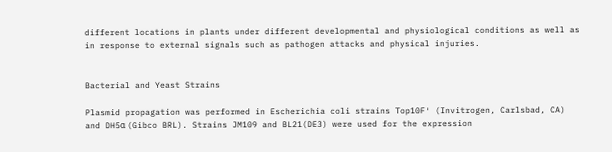different locations in plants under different developmental and physiological conditions as well as in response to external signals such as pathogen attacks and physical injuries.


Bacterial and Yeast Strains

Plasmid propagation was performed in Escherichia coli strains Top10F′ (Invitrogen, Carlsbad, CA) and DH5α (Gibco BRL). Strains JM109 and BL21(DE3) were used for the expression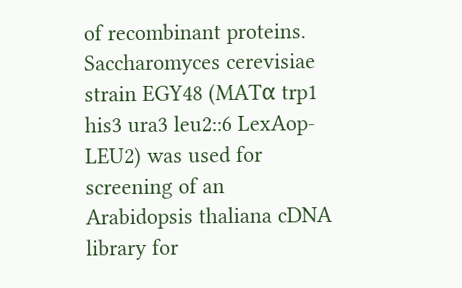of recombinant proteins. Saccharomyces cerevisiae strain EGY48 (MATα trp1 his3 ura3 leu2::6 LexAop-LEU2) was used for screening of an Arabidopsis thaliana cDNA library for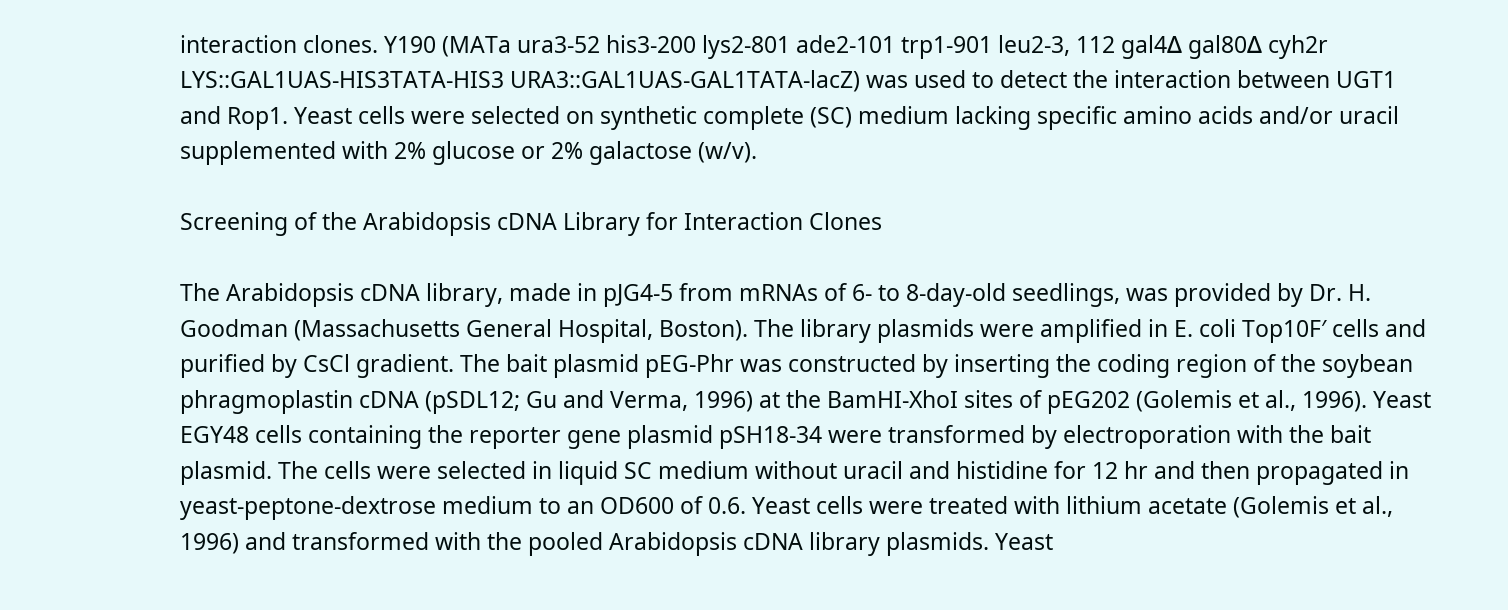interaction clones. Y190 (MATa ura3-52 his3-200 lys2-801 ade2-101 trp1-901 leu2-3, 112 gal4Δ gal80Δ cyh2r LYS::GAL1UAS-HIS3TATA-HIS3 URA3::GAL1UAS-GAL1TATA-lacZ) was used to detect the interaction between UGT1 and Rop1. Yeast cells were selected on synthetic complete (SC) medium lacking specific amino acids and/or uracil supplemented with 2% glucose or 2% galactose (w/v).

Screening of the Arabidopsis cDNA Library for Interaction Clones

The Arabidopsis cDNA library, made in pJG4-5 from mRNAs of 6- to 8-day-old seedlings, was provided by Dr. H. Goodman (Massachusetts General Hospital, Boston). The library plasmids were amplified in E. coli Top10F′ cells and purified by CsCl gradient. The bait plasmid pEG-Phr was constructed by inserting the coding region of the soybean phragmoplastin cDNA (pSDL12; Gu and Verma, 1996) at the BamHI-XhoI sites of pEG202 (Golemis et al., 1996). Yeast EGY48 cells containing the reporter gene plasmid pSH18-34 were transformed by electroporation with the bait plasmid. The cells were selected in liquid SC medium without uracil and histidine for 12 hr and then propagated in yeast-peptone-dextrose medium to an OD600 of 0.6. Yeast cells were treated with lithium acetate (Golemis et al., 1996) and transformed with the pooled Arabidopsis cDNA library plasmids. Yeast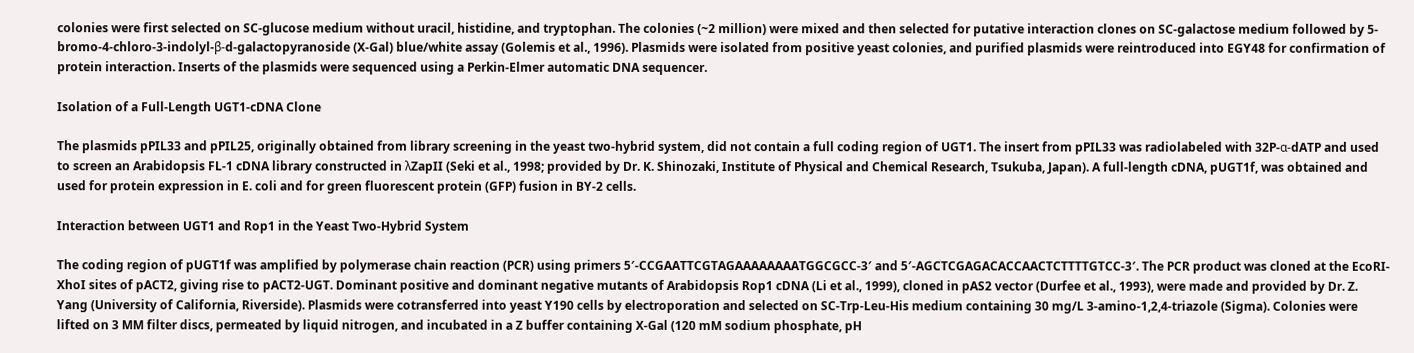colonies were first selected on SC-glucose medium without uracil, histidine, and tryptophan. The colonies (~2 million) were mixed and then selected for putative interaction clones on SC-galactose medium followed by 5-bromo-4-chloro-3-indolyl-β-d-galactopyranoside (X-Gal) blue/white assay (Golemis et al., 1996). Plasmids were isolated from positive yeast colonies, and purified plasmids were reintroduced into EGY48 for confirmation of protein interaction. Inserts of the plasmids were sequenced using a Perkin-Elmer automatic DNA sequencer.

Isolation of a Full-Length UGT1-cDNA Clone

The plasmids pPIL33 and pPIL25, originally obtained from library screening in the yeast two-hybrid system, did not contain a full coding region of UGT1. The insert from pPIL33 was radiolabeled with 32P-α-dATP and used to screen an Arabidopsis FL-1 cDNA library constructed in λZapII (Seki et al., 1998; provided by Dr. K. Shinozaki, Institute of Physical and Chemical Research, Tsukuba, Japan). A full-length cDNA, pUGT1f, was obtained and used for protein expression in E. coli and for green fluorescent protein (GFP) fusion in BY-2 cells.

Interaction between UGT1 and Rop1 in the Yeast Two-Hybrid System

The coding region of pUGT1f was amplified by polymerase chain reaction (PCR) using primers 5′-CCGAATTCGTAGAAAAAAAATGGCGCC-3′ and 5′-AGCTCGAGACACCAACTCTTTTGTCC-3′. The PCR product was cloned at the EcoRI-XhoI sites of pACT2, giving rise to pACT2-UGT. Dominant positive and dominant negative mutants of Arabidopsis Rop1 cDNA (Li et al., 1999), cloned in pAS2 vector (Durfee et al., 1993), were made and provided by Dr. Z. Yang (University of California, Riverside). Plasmids were cotransferred into yeast Y190 cells by electroporation and selected on SC-Trp-Leu-His medium containing 30 mg/L 3-amino-1,2,4-triazole (Sigma). Colonies were lifted on 3 MM filter discs, permeated by liquid nitrogen, and incubated in a Z buffer containing X-Gal (120 mM sodium phosphate, pH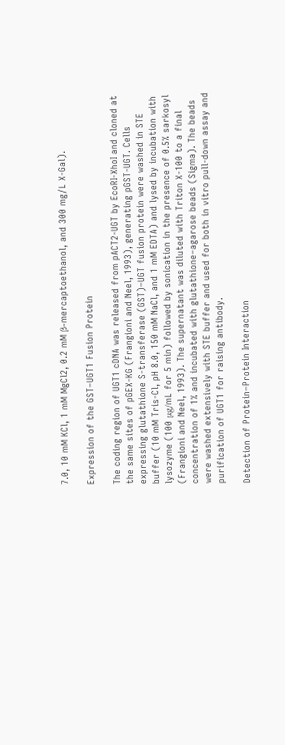7.0, 10 mM KCl, 1 mM MgCl2, 0.2 mM β-mercaptoethanol, and 300 mg/L X-Gal).

Expression of the GST–UGT1 Fusion Protein

The coding region of UGT1 cDNA was released from pACT2-UGT by EcoRI-XhoI and cloned at the same sites of pGEX-KG (Frangioni and Neel, 1993), generating pGST-UGT. Cells expressing glutathione S-transferase (GST)–UGT fusion protein were washed in STE buffer (10 mM Tris-Cl, pH 8.0, 150 mM NaCl, and 1 mM EDTA) and lysed by incubation with lysozyme (100 μg/mL for 5 min) followed by sonication in the presence of 0.5% sarkosyl (Frangioni and Neel, 1993). The supernatant was diluted with Triton X-100 to a final concentration of 1% and incubated with glutathione–agarose beads (Sigma). The beads were washed extensively with STE buffer and used for both in vitro pull-down assay and purification of UGT1 for raising antibody.

Detection of Protein–Protein Interaction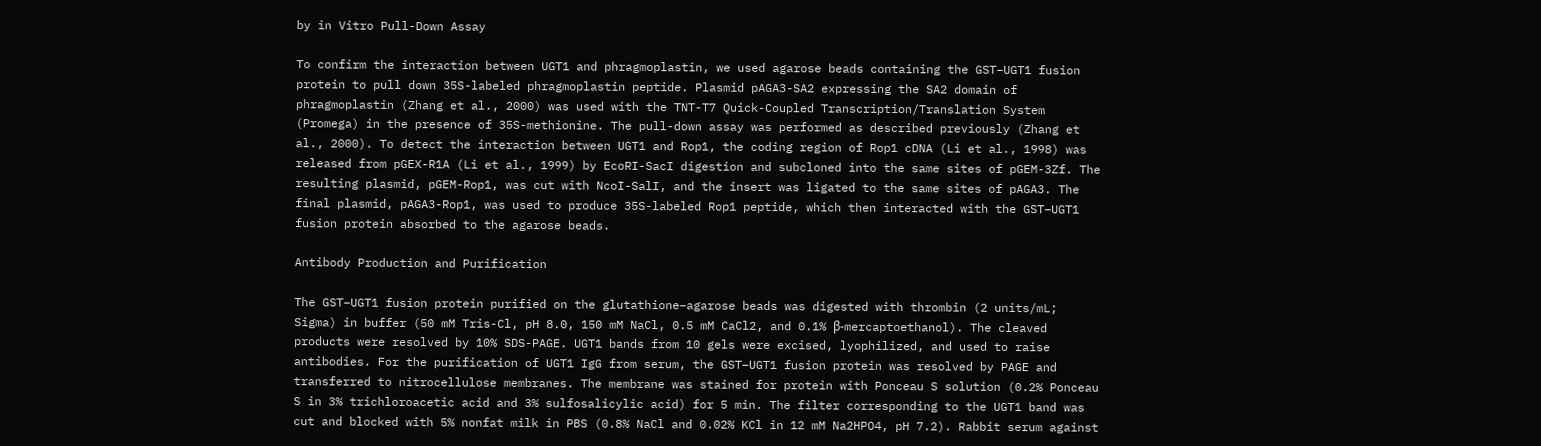by in Vitro Pull-Down Assay

To confirm the interaction between UGT1 and phragmoplastin, we used agarose beads containing the GST–UGT1 fusion protein to pull down 35S-labeled phragmoplastin peptide. Plasmid pAGA3-SA2 expressing the SA2 domain of phragmoplastin (Zhang et al., 2000) was used with the TNT-T7 Quick-Coupled Transcription/Translation System (Promega) in the presence of 35S-methionine. The pull-down assay was performed as described previously (Zhang et al., 2000). To detect the interaction between UGT1 and Rop1, the coding region of Rop1 cDNA (Li et al., 1998) was released from pGEX-R1A (Li et al., 1999) by EcoRI-SacI digestion and subcloned into the same sites of pGEM-3Zf. The resulting plasmid, pGEM-Rop1, was cut with NcoI-SalI, and the insert was ligated to the same sites of pAGA3. The final plasmid, pAGA3-Rop1, was used to produce 35S-labeled Rop1 peptide, which then interacted with the GST–UGT1 fusion protein absorbed to the agarose beads.

Antibody Production and Purification

The GST–UGT1 fusion protein purified on the glutathione–agarose beads was digested with thrombin (2 units/mL; Sigma) in buffer (50 mM Tris-Cl, pH 8.0, 150 mM NaCl, 0.5 mM CaCl2, and 0.1% β-mercaptoethanol). The cleaved products were resolved by 10% SDS-PAGE. UGT1 bands from 10 gels were excised, lyophilized, and used to raise antibodies. For the purification of UGT1 IgG from serum, the GST–UGT1 fusion protein was resolved by PAGE and transferred to nitrocellulose membranes. The membrane was stained for protein with Ponceau S solution (0.2% Ponceau S in 3% trichloroacetic acid and 3% sulfosalicylic acid) for 5 min. The filter corresponding to the UGT1 band was cut and blocked with 5% nonfat milk in PBS (0.8% NaCl and 0.02% KCl in 12 mM Na2HPO4, pH 7.2). Rabbit serum against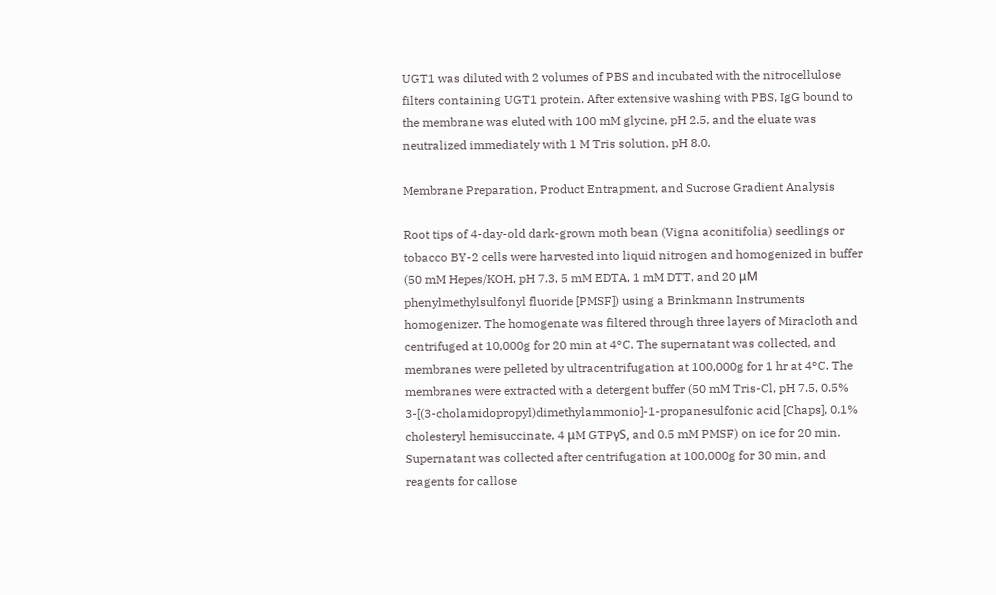UGT1 was diluted with 2 volumes of PBS and incubated with the nitrocellulose filters containing UGT1 protein. After extensive washing with PBS, IgG bound to the membrane was eluted with 100 mM glycine, pH 2.5, and the eluate was neutralized immediately with 1 M Tris solution, pH 8.0.

Membrane Preparation, Product Entrapment, and Sucrose Gradient Analysis

Root tips of 4-day-old dark-grown moth bean (Vigna aconitifolia) seedlings or tobacco BY-2 cells were harvested into liquid nitrogen and homogenized in buffer (50 mM Hepes/KOH, pH 7.3, 5 mM EDTA, 1 mM DTT, and 20 μM phenylmethylsulfonyl fluoride [PMSF]) using a Brinkmann Instruments homogenizer. The homogenate was filtered through three layers of Miracloth and centrifuged at 10,000g for 20 min at 4°C. The supernatant was collected, and membranes were pelleted by ultracentrifugation at 100,000g for 1 hr at 4°C. The membranes were extracted with a detergent buffer (50 mM Tris-Cl, pH 7.5, 0.5% 3-[(3-cholamidopropyl)dimethylammonio]-1-propanesulfonic acid [Chaps], 0.1% cholesteryl hemisuccinate, 4 μM GTPγS, and 0.5 mM PMSF) on ice for 20 min. Supernatant was collected after centrifugation at 100,000g for 30 min, and reagents for callose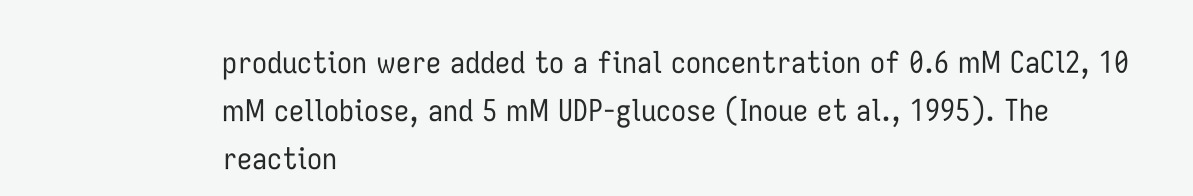production were added to a final concentration of 0.6 mM CaCl2, 10 mM cellobiose, and 5 mM UDP-glucose (Inoue et al., 1995). The reaction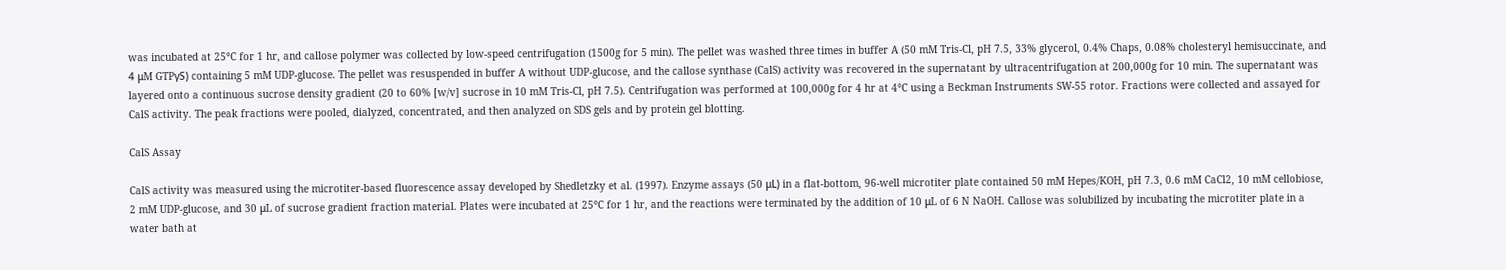was incubated at 25°C for 1 hr, and callose polymer was collected by low-speed centrifugation (1500g for 5 min). The pellet was washed three times in buffer A (50 mM Tris-Cl, pH 7.5, 33% glycerol, 0.4% Chaps, 0.08% cholesteryl hemisuccinate, and 4 μM GTPγS) containing 5 mM UDP-glucose. The pellet was resuspended in buffer A without UDP-glucose, and the callose synthase (CalS) activity was recovered in the supernatant by ultracentrifugation at 200,000g for 10 min. The supernatant was layered onto a continuous sucrose density gradient (20 to 60% [w/v] sucrose in 10 mM Tris-Cl, pH 7.5). Centrifugation was performed at 100,000g for 4 hr at 4°C using a Beckman Instruments SW-55 rotor. Fractions were collected and assayed for CalS activity. The peak fractions were pooled, dialyzed, concentrated, and then analyzed on SDS gels and by protein gel blotting.

CalS Assay

CalS activity was measured using the microtiter-based fluorescence assay developed by Shedletzky et al. (1997). Enzyme assays (50 μL) in a flat-bottom, 96-well microtiter plate contained 50 mM Hepes/KOH, pH 7.3, 0.6 mM CaCl2, 10 mM cellobiose, 2 mM UDP-glucose, and 30 μL of sucrose gradient fraction material. Plates were incubated at 25°C for 1 hr, and the reactions were terminated by the addition of 10 μL of 6 N NaOH. Callose was solubilized by incubating the microtiter plate in a water bath at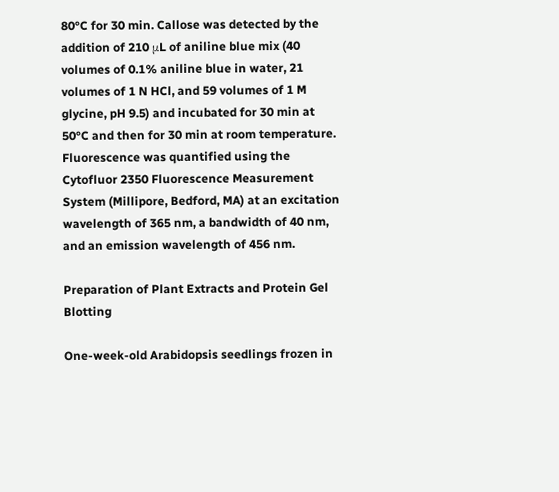80°C for 30 min. Callose was detected by the addition of 210 μL of aniline blue mix (40 volumes of 0.1% aniline blue in water, 21 volumes of 1 N HCl, and 59 volumes of 1 M glycine, pH 9.5) and incubated for 30 min at 50°C and then for 30 min at room temperature. Fluorescence was quantified using the Cytofluor 2350 Fluorescence Measurement System (Millipore, Bedford, MA) at an excitation wavelength of 365 nm, a bandwidth of 40 nm, and an emission wavelength of 456 nm.

Preparation of Plant Extracts and Protein Gel Blotting

One-week-old Arabidopsis seedlings frozen in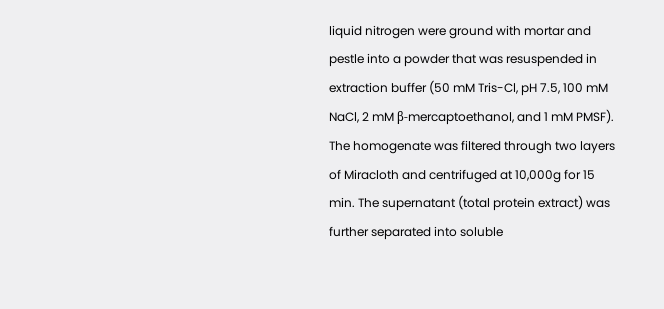liquid nitrogen were ground with mortar and pestle into a powder that was resuspended in extraction buffer (50 mM Tris-Cl, pH 7.5, 100 mM NaCl, 2 mM β-mercaptoethanol, and 1 mM PMSF). The homogenate was filtered through two layers of Miracloth and centrifuged at 10,000g for 15 min. The supernatant (total protein extract) was further separated into soluble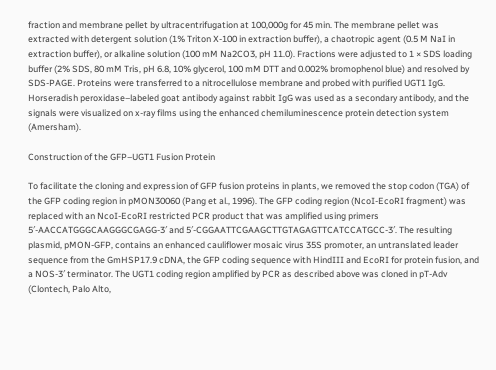fraction and membrane pellet by ultracentrifugation at 100,000g for 45 min. The membrane pellet was extracted with detergent solution (1% Triton X-100 in extraction buffer), a chaotropic agent (0.5 M NaI in extraction buffer), or alkaline solution (100 mM Na2CO3, pH 11.0). Fractions were adjusted to 1 × SDS loading buffer (2% SDS, 80 mM Tris, pH 6.8, 10% glycerol, 100 mM DTT and 0.002% bromophenol blue) and resolved by SDS-PAGE. Proteins were transferred to a nitrocellulose membrane and probed with purified UGT1 IgG. Horseradish peroxidase–labeled goat antibody against rabbit IgG was used as a secondary antibody, and the signals were visualized on x-ray films using the enhanced chemiluminescence protein detection system (Amersham).

Construction of the GFP–UGT1 Fusion Protein

To facilitate the cloning and expression of GFP fusion proteins in plants, we removed the stop codon (TGA) of the GFP coding region in pMON30060 (Pang et al., 1996). The GFP coding region (NcoI-EcoRI fragment) was replaced with an NcoI-EcoRI restricted PCR product that was amplified using primers 5′-AACCATGGGCAAGGGCGAGG-3′ and 5′-CGGAATTCGAAGCTTGTAGAGTTCATCCATGCC-3′. The resulting plasmid, pMON-GFP, contains an enhanced cauliflower mosaic virus 35S promoter, an untranslated leader sequence from the GmHSP17.9 cDNA, the GFP coding sequence with HindIII and EcoRI for protein fusion, and a NOS-3′ terminator. The UGT1 coding region amplified by PCR as described above was cloned in pT-Adv (Clontech, Palo Alto,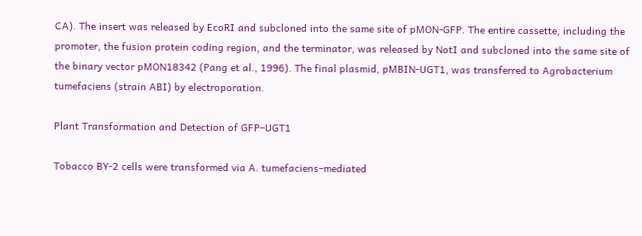CA). The insert was released by EcoRI and subcloned into the same site of pMON-GFP. The entire cassette, including the promoter, the fusion protein coding region, and the terminator, was released by NotI and subcloned into the same site of the binary vector pMON18342 (Pang et al., 1996). The final plasmid, pMBIN-UGT1, was transferred to Agrobacterium tumefaciens (strain ABI) by electroporation.

Plant Transformation and Detection of GFP–UGT1

Tobacco BY-2 cells were transformed via A. tumefaciens–mediated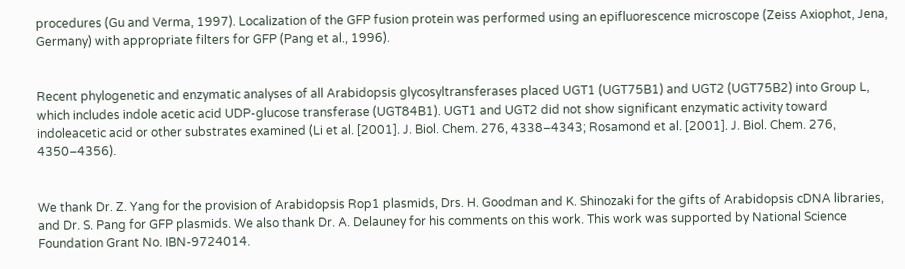procedures (Gu and Verma, 1997). Localization of the GFP fusion protein was performed using an epifluorescence microscope (Zeiss Axiophot, Jena, Germany) with appropriate filters for GFP (Pang et al., 1996).


Recent phylogenetic and enzymatic analyses of all Arabidopsis glycosyltransferases placed UGT1 (UGT75B1) and UGT2 (UGT75B2) into Group L, which includes indole acetic acid UDP-glucose transferase (UGT84B1). UGT1 and UGT2 did not show significant enzymatic activity toward indoleacetic acid or other substrates examined (Li et al. [2001]. J. Biol. Chem. 276, 4338–4343; Rosamond et al. [2001]. J. Biol. Chem. 276, 4350–4356).


We thank Dr. Z. Yang for the provision of Arabidopsis Rop1 plasmids, Drs. H. Goodman and K. Shinozaki for the gifts of Arabidopsis cDNA libraries, and Dr. S. Pang for GFP plasmids. We also thank Dr. A. Delauney for his comments on this work. This work was supported by National Science Foundation Grant No. IBN-9724014.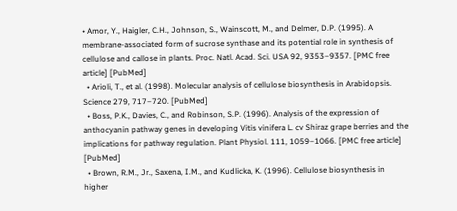• Amor, Y., Haigler, C.H., Johnson, S., Wainscott, M., and Delmer, D.P. (1995). A membrane-associated form of sucrose synthase and its potential role in synthesis of cellulose and callose in plants. Proc. Natl. Acad. Sci. USA 92, 9353–9357. [PMC free article] [PubMed]
  • Arioli, T., et al. (1998). Molecular analysis of cellulose biosynthesis in Arabidopsis. Science 279, 717–720. [PubMed]
  • Boss, P.K., Davies, C., and Robinson, S.P. (1996). Analysis of the expression of anthocyanin pathway genes in developing Vitis vinifera L. cv Shiraz grape berries and the implications for pathway regulation. Plant Physiol. 111, 1059–1066. [PMC free article] [PubMed]
  • Brown, R.M., Jr., Saxena, I.M., and Kudlicka, K. (1996). Cellulose biosynthesis in higher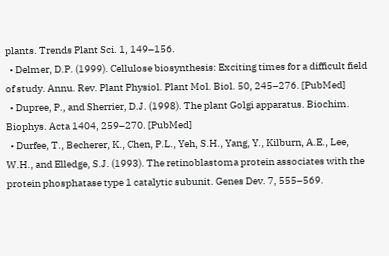plants. Trends Plant Sci. 1, 149–156.
  • Delmer, D.P. (1999). Cellulose biosynthesis: Exciting times for a difficult field of study. Annu. Rev. Plant Physiol. Plant Mol. Biol. 50, 245–276. [PubMed]
  • Dupree, P., and Sherrier, D.J. (1998). The plant Golgi apparatus. Biochim. Biophys. Acta 1404, 259–270. [PubMed]
  • Durfee, T., Becherer, K., Chen, P.L., Yeh, S.H., Yang, Y., Kilburn, A.E., Lee, W.H., and Elledge, S.J. (1993). The retinoblastoma protein associates with the protein phosphatase type 1 catalytic subunit. Genes Dev. 7, 555–569.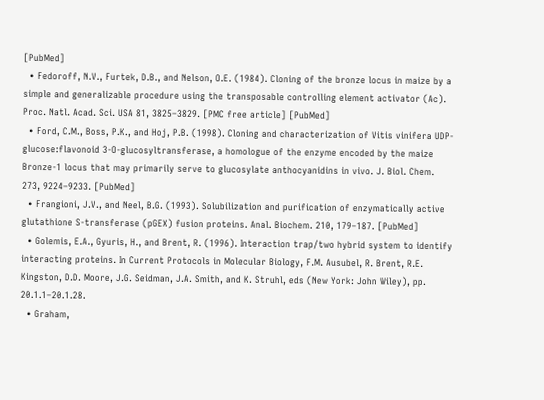[PubMed]
  • Fedoroff, N.V., Furtek, D.B., and Nelson, O.E. (1984). Cloning of the bronze locus in maize by a simple and generalizable procedure using the transposable controlling element activator (Ac). Proc. Natl. Acad. Sci. USA 81, 3825–3829. [PMC free article] [PubMed]
  • Ford, C.M., Boss, P.K., and Hoj, P.B. (1998). Cloning and characterization of Vitis vinifera UDP-glucose:flavonoid 3-O-glucosyltransferase, a homologue of the enzyme encoded by the maize Bronze-1 locus that may primarily serve to glucosylate anthocyanidins in vivo. J. Biol. Chem. 273, 9224–9233. [PubMed]
  • Frangioni, J.V., and Neel, B.G. (1993). Solubilization and purification of enzymatically active glutathione S-transferase (pGEX) fusion proteins. Anal. Biochem. 210, 179–187. [PubMed]
  • Golemis, E.A., Gyuris, H., and Brent, R. (1996). Interaction trap/two hybrid system to identify interacting proteins. In Current Protocols in Molecular Biology, F.M. Ausubel, R. Brent, R.E. Kingston, D.D. Moore, J.G. Seidman, J.A. Smith, and K. Struhl, eds (New York: John Wiley), pp. 20.1.1–20.1.28.
  • Graham,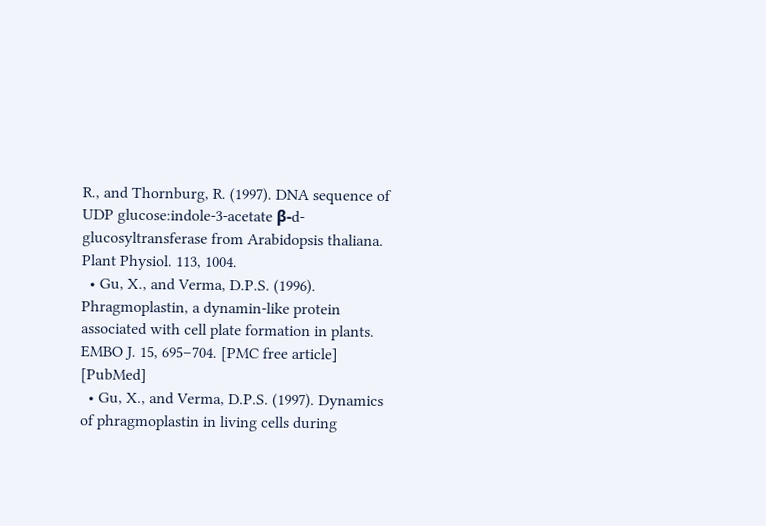R., and Thornburg, R. (1997). DNA sequence of UDP glucose:indole-3-acetate β-d-glucosyltransferase from Arabidopsis thaliana. Plant Physiol. 113, 1004.
  • Gu, X., and Verma, D.P.S. (1996). Phragmoplastin, a dynamin-like protein associated with cell plate formation in plants. EMBO J. 15, 695–704. [PMC free article] [PubMed]
  • Gu, X., and Verma, D.P.S. (1997). Dynamics of phragmoplastin in living cells during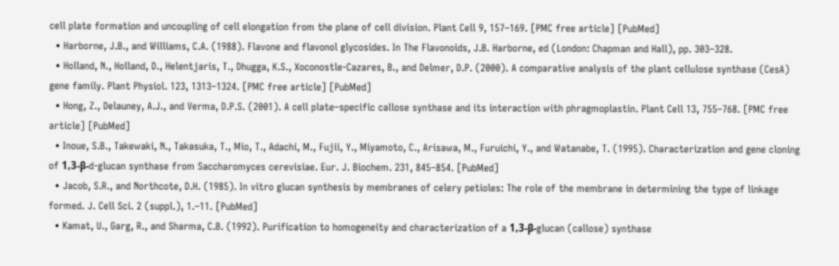cell plate formation and uncoupling of cell elongation from the plane of cell division. Plant Cell 9, 157–169. [PMC free article] [PubMed]
  • Harborne, J.B., and Williams, C.A. (1988). Flavone and flavonol glycosides. In The Flavonoids, J.B. Harborne, ed (London: Chapman and Hall), pp. 303–328.
  • Holland, N., Holland, D., Helentjaris, T., Dhugga, K.S., Xoconostle-Cazares, B., and Delmer, D.P. (2000). A comparative analysis of the plant cellulose synthase (CesA) gene family. Plant Physiol. 123, 1313–1324. [PMC free article] [PubMed]
  • Hong, Z., Delauney, A.J., and Verma, D.P.S. (2001). A cell plate–specific callose synthase and its interaction with phragmoplastin. Plant Cell 13, 755–768. [PMC free article] [PubMed]
  • Inoue, S.B., Takewaki, N., Takasuka, T., Mio, T., Adachi, M., Fujii, Y., Miyamoto, C., Arisawa, M., Furuichi, Y., and Watanabe, T. (1995). Characterization and gene cloning of 1,3-β-d-glucan synthase from Saccharomyces cerevisiae. Eur. J. Biochem. 231, 845–854. [PubMed]
  • Jacob, S.R., and Northcote, D.H. (1985). In vitro glucan synthesis by membranes of celery petioles: The role of the membrane in determining the type of linkage formed. J. Cell Sci. 2 (suppl.), 1.–11. [PubMed]
  • Kamat, U., Garg, R., and Sharma, C.B. (1992). Purification to homogeneity and characterization of a 1,3-β-glucan (callose) synthase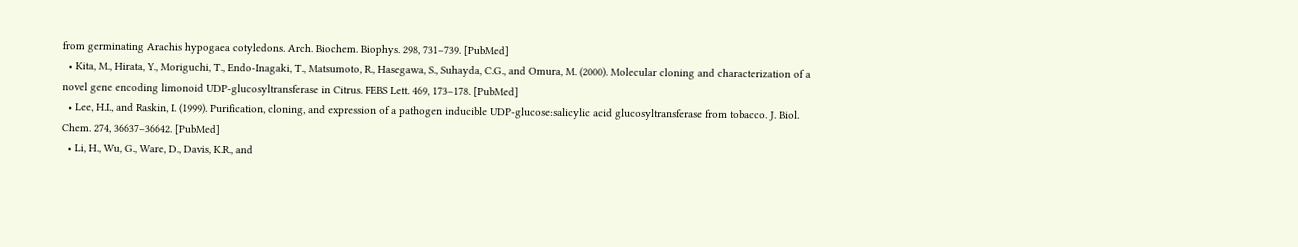from germinating Arachis hypogaea cotyledons. Arch. Biochem. Biophys. 298, 731–739. [PubMed]
  • Kita, M., Hirata, Y., Moriguchi, T., Endo-Inagaki, T., Matsumoto, R., Hasegawa, S., Suhayda, C.G., and Omura, M. (2000). Molecular cloning and characterization of a novel gene encoding limonoid UDP-glucosyltransferase in Citrus. FEBS Lett. 469, 173–178. [PubMed]
  • Lee, H.I., and Raskin, I. (1999). Purification, cloning, and expression of a pathogen inducible UDP-glucose:salicylic acid glucosyltransferase from tobacco. J. Biol. Chem. 274, 36637–36642. [PubMed]
  • Li, H., Wu, G., Ware, D., Davis, K.R., and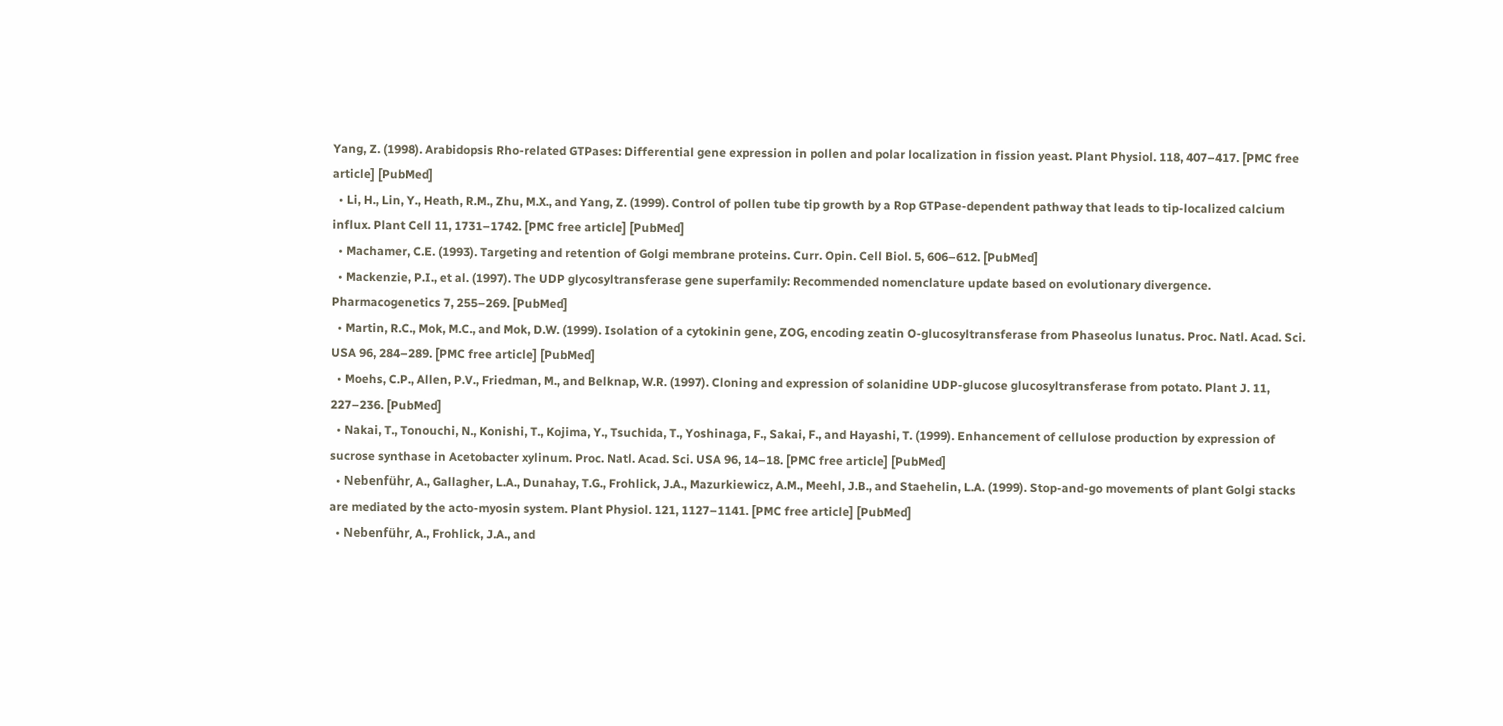Yang, Z. (1998). Arabidopsis Rho-related GTPases: Differential gene expression in pollen and polar localization in fission yeast. Plant Physiol. 118, 407–417. [PMC free article] [PubMed]
  • Li, H., Lin, Y., Heath, R.M., Zhu, M.X., and Yang, Z. (1999). Control of pollen tube tip growth by a Rop GTPase-dependent pathway that leads to tip-localized calcium influx. Plant Cell 11, 1731–1742. [PMC free article] [PubMed]
  • Machamer, C.E. (1993). Targeting and retention of Golgi membrane proteins. Curr. Opin. Cell Biol. 5, 606–612. [PubMed]
  • Mackenzie, P.I., et al. (1997). The UDP glycosyltransferase gene superfamily: Recommended nomenclature update based on evolutionary divergence. Pharmacogenetics 7, 255–269. [PubMed]
  • Martin, R.C., Mok, M.C., and Mok, D.W. (1999). Isolation of a cytokinin gene, ZOG, encoding zeatin O-glucosyltransferase from Phaseolus lunatus. Proc. Natl. Acad. Sci. USA 96, 284–289. [PMC free article] [PubMed]
  • Moehs, C.P., Allen, P.V., Friedman, M., and Belknap, W.R. (1997). Cloning and expression of solanidine UDP-glucose glucosyltransferase from potato. Plant J. 11, 227–236. [PubMed]
  • Nakai, T., Tonouchi, N., Konishi, T., Kojima, Y., Tsuchida, T., Yoshinaga, F., Sakai, F., and Hayashi, T. (1999). Enhancement of cellulose production by expression of sucrose synthase in Acetobacter xylinum. Proc. Natl. Acad. Sci. USA 96, 14–18. [PMC free article] [PubMed]
  • Nebenführ, A., Gallagher, L.A., Dunahay, T.G., Frohlick, J.A., Mazurkiewicz, A.M., Meehl, J.B., and Staehelin, L.A. (1999). Stop-and-go movements of plant Golgi stacks are mediated by the acto-myosin system. Plant Physiol. 121, 1127–1141. [PMC free article] [PubMed]
  • Nebenführ, A., Frohlick, J.A., and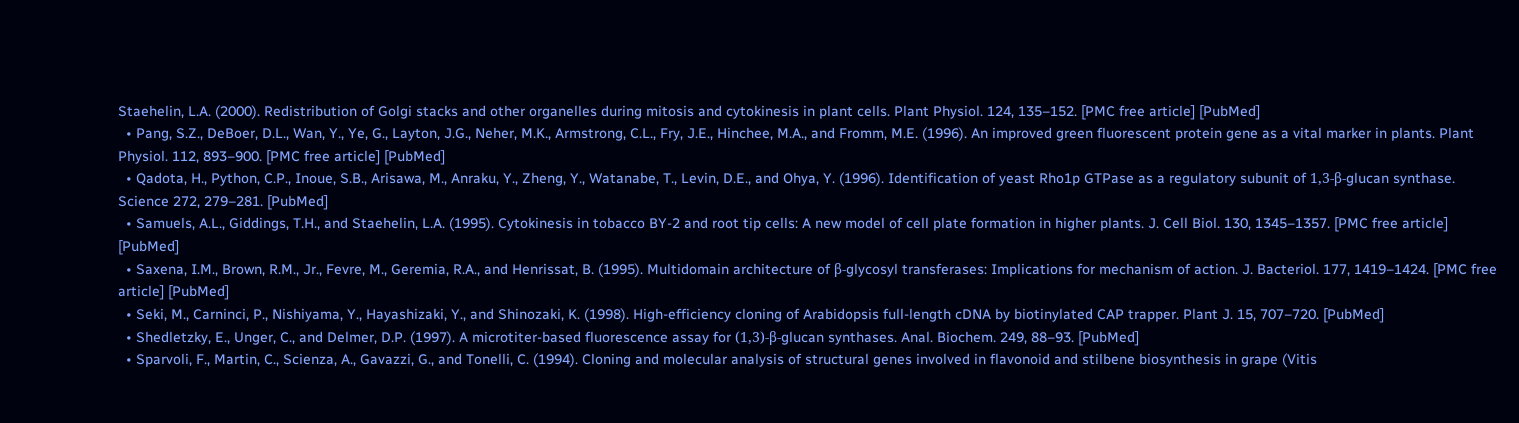Staehelin, L.A. (2000). Redistribution of Golgi stacks and other organelles during mitosis and cytokinesis in plant cells. Plant Physiol. 124, 135–152. [PMC free article] [PubMed]
  • Pang, S.Z., DeBoer, D.L., Wan, Y., Ye, G., Layton, J.G., Neher, M.K., Armstrong, C.L., Fry, J.E., Hinchee, M.A., and Fromm, M.E. (1996). An improved green fluorescent protein gene as a vital marker in plants. Plant Physiol. 112, 893–900. [PMC free article] [PubMed]
  • Qadota, H., Python, C.P., Inoue, S.B., Arisawa, M., Anraku, Y., Zheng, Y., Watanabe, T., Levin, D.E., and Ohya, Y. (1996). Identification of yeast Rho1p GTPase as a regulatory subunit of 1,3-β-glucan synthase. Science 272, 279–281. [PubMed]
  • Samuels, A.L., Giddings, T.H., and Staehelin, L.A. (1995). Cytokinesis in tobacco BY-2 and root tip cells: A new model of cell plate formation in higher plants. J. Cell Biol. 130, 1345–1357. [PMC free article] [PubMed]
  • Saxena, I.M., Brown, R.M., Jr., Fevre, M., Geremia, R.A., and Henrissat, B. (1995). Multidomain architecture of β-glycosyl transferases: Implications for mechanism of action. J. Bacteriol. 177, 1419–1424. [PMC free article] [PubMed]
  • Seki, M., Carninci, P., Nishiyama, Y., Hayashizaki, Y., and Shinozaki, K. (1998). High-efficiency cloning of Arabidopsis full-length cDNA by biotinylated CAP trapper. Plant J. 15, 707–720. [PubMed]
  • Shedletzky, E., Unger, C., and Delmer, D.P. (1997). A microtiter-based fluorescence assay for (1,3)-β-glucan synthases. Anal. Biochem. 249, 88–93. [PubMed]
  • Sparvoli, F., Martin, C., Scienza, A., Gavazzi, G., and Tonelli, C. (1994). Cloning and molecular analysis of structural genes involved in flavonoid and stilbene biosynthesis in grape (Vitis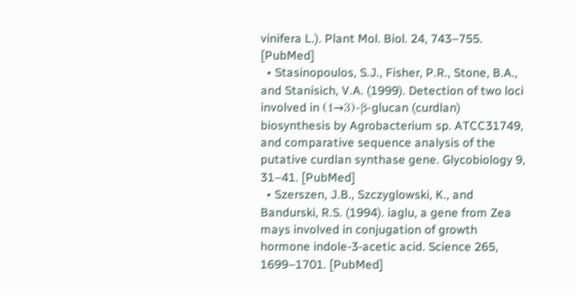vinifera L.). Plant Mol. Biol. 24, 743–755. [PubMed]
  • Stasinopoulos, S.J., Fisher, P.R., Stone, B.A., and Stanisich, V.A. (1999). Detection of two loci involved in (1→3)-β-glucan (curdlan) biosynthesis by Agrobacterium sp. ATCC31749, and comparative sequence analysis of the putative curdlan synthase gene. Glycobiology 9, 31–41. [PubMed]
  • Szerszen, J.B., Szczyglowski, K., and Bandurski, R.S. (1994). iaglu, a gene from Zea mays involved in conjugation of growth hormone indole-3-acetic acid. Science 265, 1699–1701. [PubMed]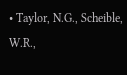• Taylor, N.G., Scheible, W.R.,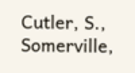Cutler, S., Somerville,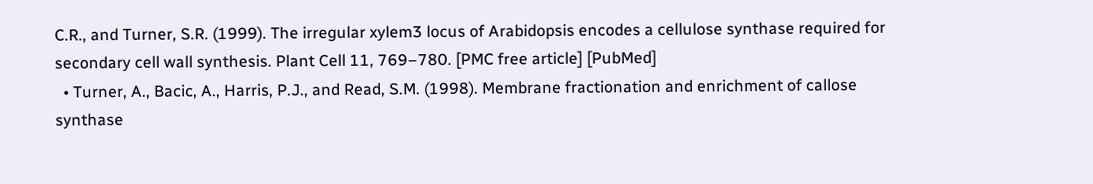C.R., and Turner, S.R. (1999). The irregular xylem3 locus of Arabidopsis encodes a cellulose synthase required for secondary cell wall synthesis. Plant Cell 11, 769–780. [PMC free article] [PubMed]
  • Turner, A., Bacic, A., Harris, P.J., and Read, S.M. (1998). Membrane fractionation and enrichment of callose synthase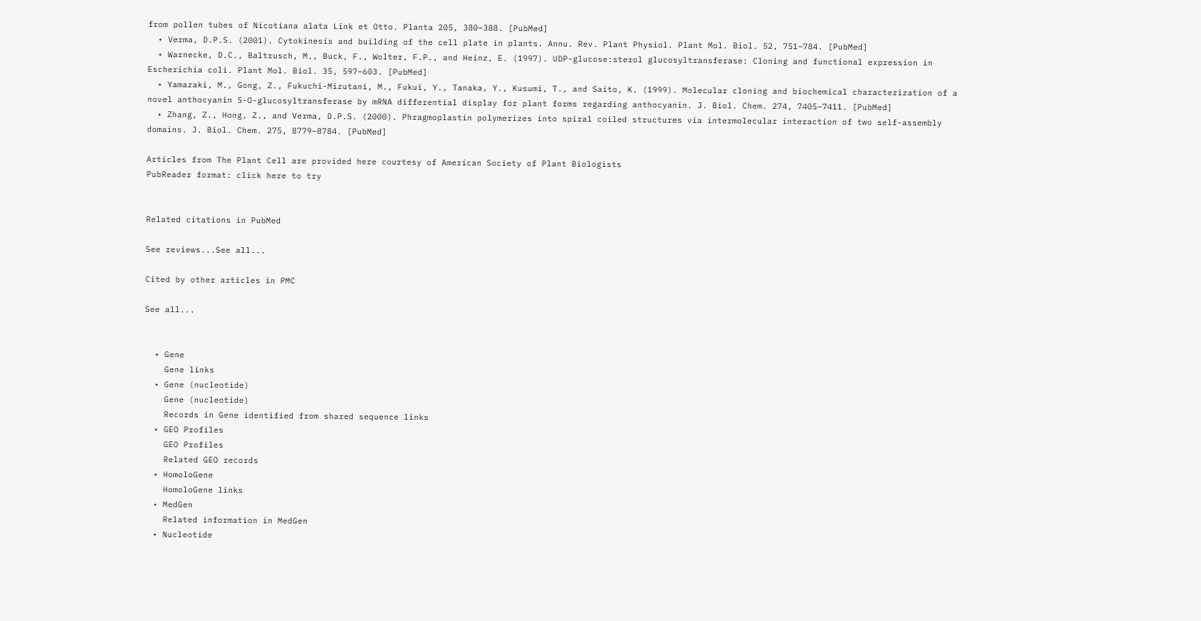from pollen tubes of Nicotiana alata Link et Otto. Planta 205, 380–388. [PubMed]
  • Verma, D.P.S. (2001). Cytokinesis and building of the cell plate in plants. Annu. Rev. Plant Physiol. Plant Mol. Biol. 52, 751–784. [PubMed]
  • Warnecke, D.C., Baltrusch, M., Buck, F., Wolter, F.P., and Heinz, E. (1997). UDP-glucose:sterol glucosyltransferase: Cloning and functional expression in Escherichia coli. Plant Mol. Biol. 35, 597–603. [PubMed]
  • Yamazaki, M., Gong, Z., Fukuchi-Mizutani, M., Fukui, Y., Tanaka, Y., Kusumi, T., and Saito, K. (1999). Molecular cloning and biochemical characterization of a novel anthocyanin 5-O-glucosyltransferase by mRNA differential display for plant forms regarding anthocyanin. J. Biol. Chem. 274, 7405–7411. [PubMed]
  • Zhang, Z., Hong, Z., and Verma, D.P.S. (2000). Phragmoplastin polymerizes into spiral coiled structures via intermolecular interaction of two self-assembly domains. J. Biol. Chem. 275, 8779–8784. [PubMed]

Articles from The Plant Cell are provided here courtesy of American Society of Plant Biologists
PubReader format: click here to try


Related citations in PubMed

See reviews...See all...

Cited by other articles in PMC

See all...


  • Gene
    Gene links
  • Gene (nucleotide)
    Gene (nucleotide)
    Records in Gene identified from shared sequence links
  • GEO Profiles
    GEO Profiles
    Related GEO records
  • HomoloGene
    HomoloGene links
  • MedGen
    Related information in MedGen
  • Nucleotide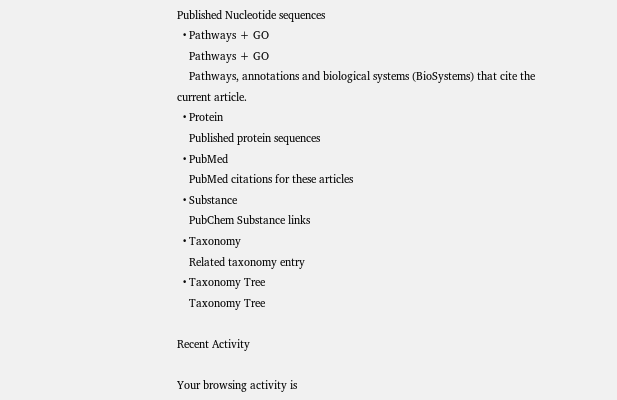Published Nucleotide sequences
  • Pathways + GO
    Pathways + GO
    Pathways, annotations and biological systems (BioSystems) that cite the current article.
  • Protein
    Published protein sequences
  • PubMed
    PubMed citations for these articles
  • Substance
    PubChem Substance links
  • Taxonomy
    Related taxonomy entry
  • Taxonomy Tree
    Taxonomy Tree

Recent Activity

Your browsing activity is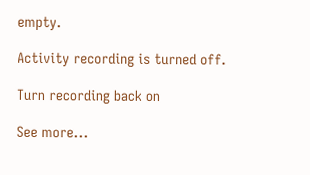empty.

Activity recording is turned off.

Turn recording back on

See more...